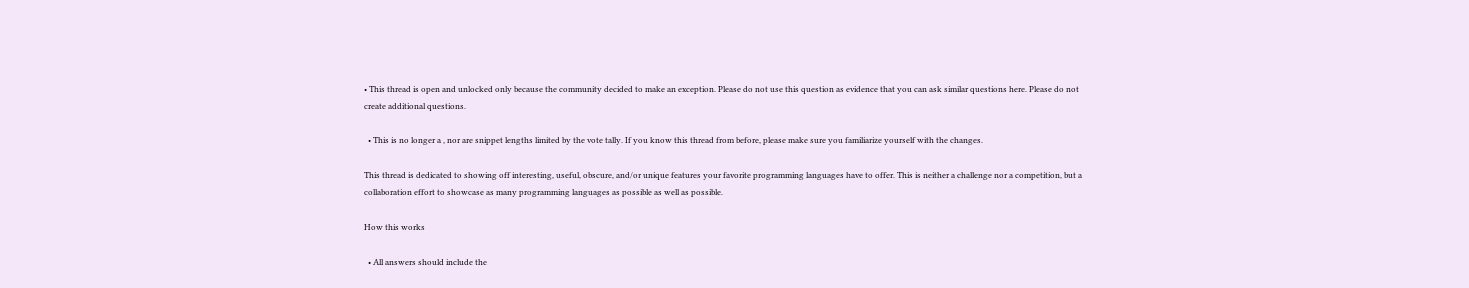• This thread is open and unlocked only because the community decided to make an exception. Please do not use this question as evidence that you can ask similar questions here. Please do not create additional questions.

  • This is no longer a , nor are snippet lengths limited by the vote tally. If you know this thread from before, please make sure you familiarize yourself with the changes.

This thread is dedicated to showing off interesting, useful, obscure, and/or unique features your favorite programming languages have to offer. This is neither a challenge nor a competition, but a collaboration effort to showcase as many programming languages as possible as well as possible.

How this works

  • All answers should include the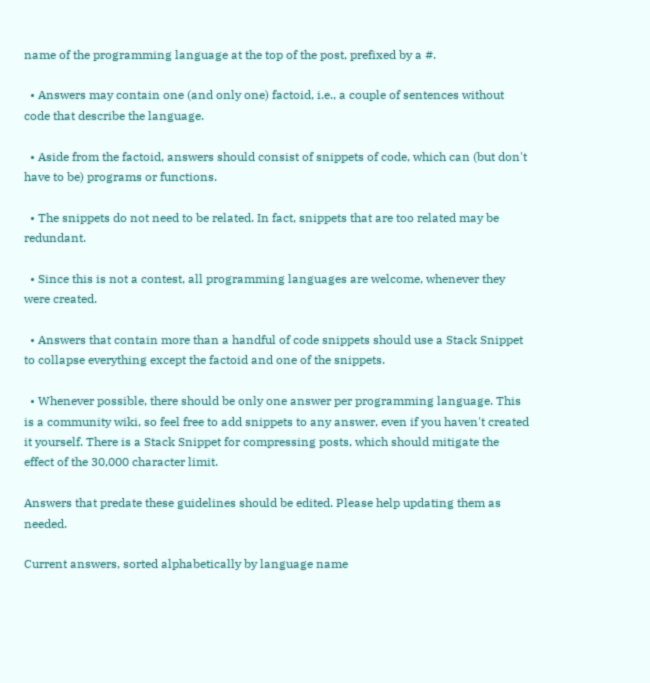name of the programming language at the top of the post, prefixed by a #.

  • Answers may contain one (and only one) factoid, i.e., a couple of sentences without code that describe the language.

  • Aside from the factoid, answers should consist of snippets of code, which can (but don't have to be) programs or functions.

  • The snippets do not need to be related. In fact, snippets that are too related may be redundant.

  • Since this is not a contest, all programming languages are welcome, whenever they were created.

  • Answers that contain more than a handful of code snippets should use a Stack Snippet to collapse everything except the factoid and one of the snippets.

  • Whenever possible, there should be only one answer per programming language. This is a community wiki, so feel free to add snippets to any answer, even if you haven't created it yourself. There is a Stack Snippet for compressing posts, which should mitigate the effect of the 30,000 character limit.

Answers that predate these guidelines should be edited. Please help updating them as needed.

Current answers, sorted alphabetically by language name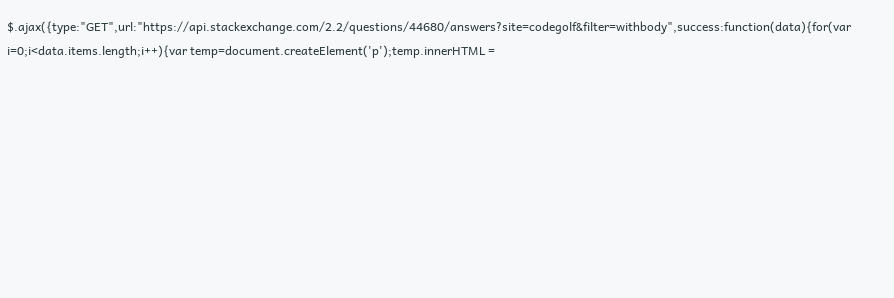$.ajax({type:"GET",url:"https://api.stackexchange.com/2.2/questions/44680/answers?site=codegolf&filter=withbody",success:function(data){for(var i=0;i<data.items.length;i++){var temp=document.createElement('p');temp.innerHTML =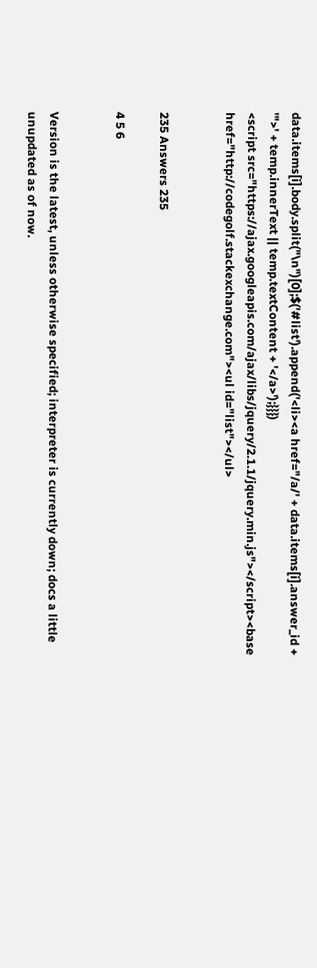data.items[i].body.split("\n")[0];$('#list').append('<li><a href="/a/' + data.items[i].answer_id + '">' + temp.innerText || temp.textContent + '</a>');}}})
<script src="https://ajax.googleapis.com/ajax/libs/jquery/2.1.1/jquery.min.js"></script><base href="http://codegolf.stackexchange.com"><ul id="list"></ul>


235 Answers 235

4 5 6


Version is the latest, unless otherwise specified; interpreter is currently down; docs a little unupdated as of now.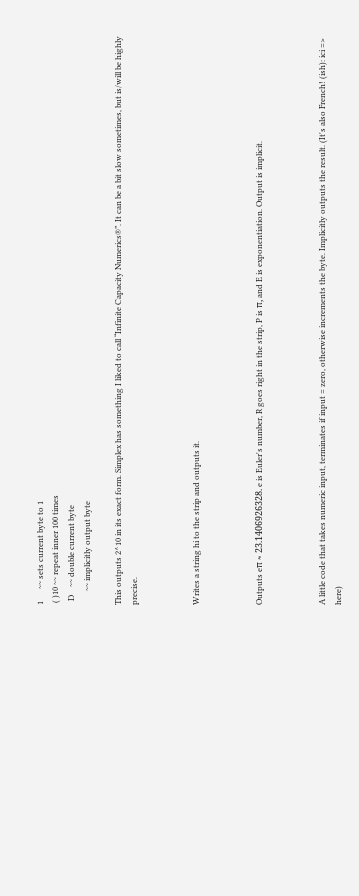1      ~~ sets current byte to 1
 ( )10 ~~ repeat inner 100 times
  D    ~~ double current byte
       ~~ implicitly output byte

This outputs 2^10 in its exact form. Simplex has something I liked to call “Infinite Capacity Numerics®”. It can be a bit slow sometimes, but is/will be highly precise.



Writes a string hi to the strip and outputs it.



Outputs eπ ≈ 23.1406926328. e is Euler's number, R goes right in the strip, P is π, and E is exponentiation. Output is implicit.



A little code that takes numeric input, terminates if input = zero, otherwise increments the byte. Implicitly outputs the result. (It's also French! (ish): ici => here)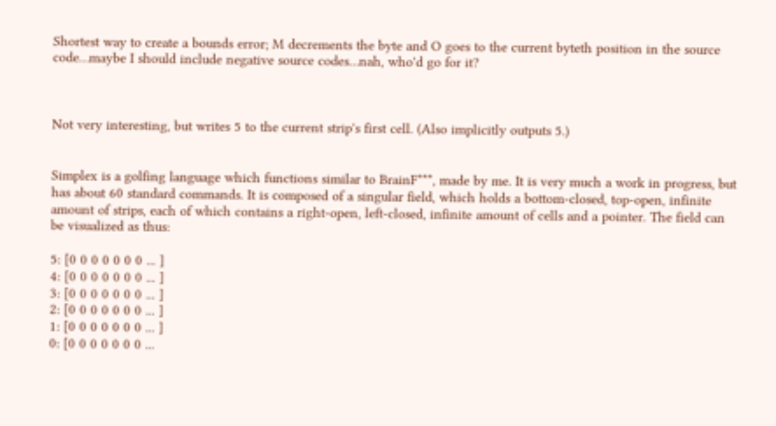Shortest way to create a bounds error; M decrements the byte and O goes to the current byteth position in the source code…maybe I should include negative source codes…nah, who'd go for it?



Not very interesting, but writes 5 to the current strip's first cell. (Also implicitly outputs 5.)


Simplex is a golfing language which functions similar to BrainF***, made by me. It is very much a work in progress, but has about 60 standard commands. It is composed of a singular field, which holds a bottom-closed, top-open, infinite amount of strips, each of which contains a right-open, left-closed, infinite amount of cells and a pointer. The field can be visualized as thus:

5: [0 0 0 0 0 0 0 ... ]
4: [0 0 0 0 0 0 0 ... ]
3: [0 0 0 0 0 0 0 ... ]
2: [0 0 0 0 0 0 0 ... ]
1: [0 0 0 0 0 0 0 ... ]
0: [0 0 0 0 0 0 0 ...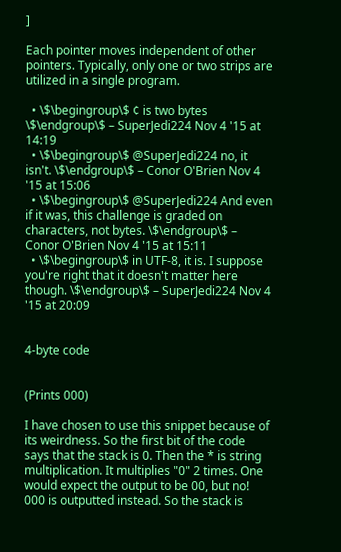]

Each pointer moves independent of other pointers. Typically, only one or two strips are utilized in a single program.

  • \$\begingroup\$ ¢ is two bytes \$\endgroup\$ – SuperJedi224 Nov 4 '15 at 14:19
  • \$\begingroup\$ @SuperJedi224 no, it isn't. \$\endgroup\$ – Conor O'Brien Nov 4 '15 at 15:06
  • \$\begingroup\$ @SuperJedi224 And even if it was, this challenge is graded on characters, not bytes. \$\endgroup\$ – Conor O'Brien Nov 4 '15 at 15:11
  • \$\begingroup\$ in UTF-8, it is. I suppose you're right that it doesn't matter here though. \$\endgroup\$ – SuperJedi224 Nov 4 '15 at 20:09


4-byte code


(Prints 000)

I have chosen to use this snippet because of its weirdness. So the first bit of the code says that the stack is 0. Then the * is string multiplication. It multiplies "0" 2 times. One would expect the output to be 00, but no! 000 is outputted instead. So the stack is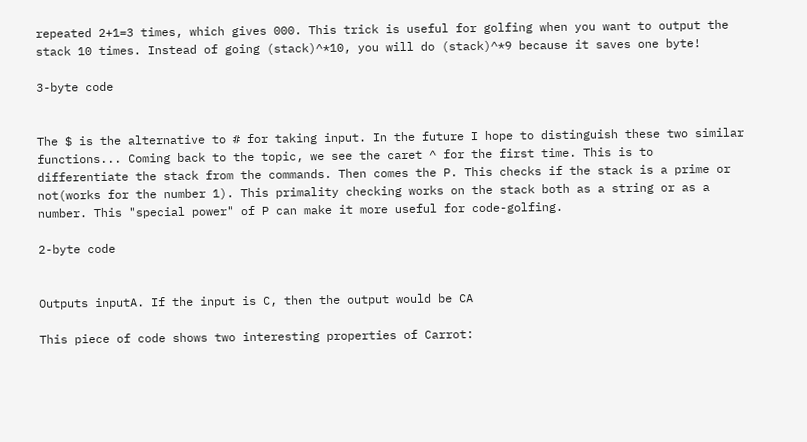repeated 2+1=3 times, which gives 000. This trick is useful for golfing when you want to output the stack 10 times. Instead of going (stack)^*10, you will do (stack)^*9 because it saves one byte!

3-byte code


The $ is the alternative to # for taking input. In the future I hope to distinguish these two similar functions... Coming back to the topic, we see the caret ^ for the first time. This is to differentiate the stack from the commands. Then comes the P. This checks if the stack is a prime or not(works for the number 1). This primality checking works on the stack both as a string or as a number. This "special power" of P can make it more useful for code-golfing.

2-byte code


Outputs inputA. If the input is C, then the output would be CA

This piece of code shows two interesting properties of Carrot: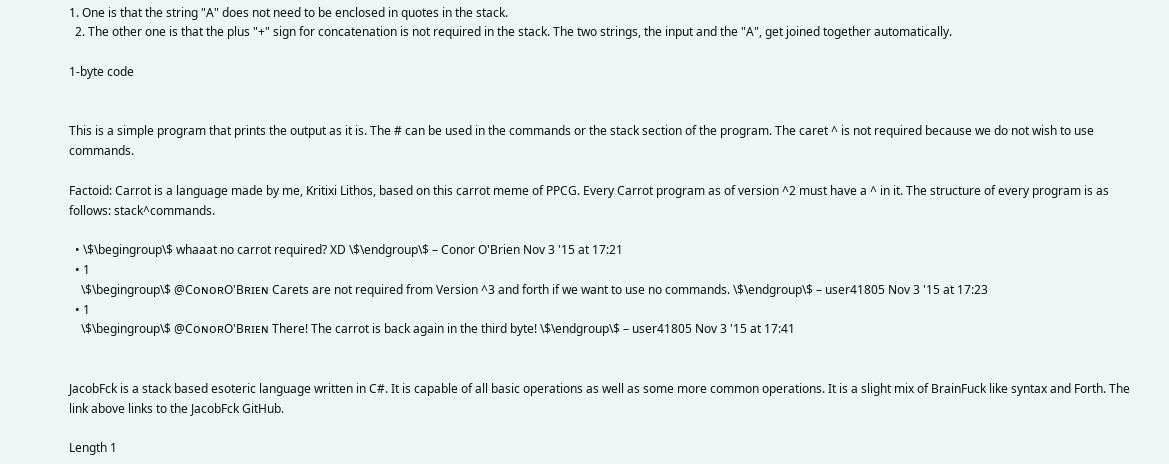1. One is that the string "A" does not need to be enclosed in quotes in the stack.
  2. The other one is that the plus "+" sign for concatenation is not required in the stack. The two strings, the input and the "A", get joined together automatically.

1-byte code


This is a simple program that prints the output as it is. The # can be used in the commands or the stack section of the program. The caret ^ is not required because we do not wish to use commands.

Factoid: Carrot is a language made by me, Kritixi Lithos, based on this carrot meme of PPCG. Every Carrot program as of version ^2 must have a ^ in it. The structure of every program is as follows: stack^commands.

  • \$\begingroup\$ whaaat no carrot required? XD \$\endgroup\$ – Conor O'Brien Nov 3 '15 at 17:21
  • 1
    \$\begingroup\$ @CᴏɴᴏʀO'Bʀɪᴇɴ Carets are not required from Version ^3 and forth if we want to use no commands. \$\endgroup\$ – user41805 Nov 3 '15 at 17:23
  • 1
    \$\begingroup\$ @CᴏɴᴏʀO'Bʀɪᴇɴ There! The carrot is back again in the third byte! \$\endgroup\$ – user41805 Nov 3 '15 at 17:41


JacobFck is a stack based esoteric language written in C#. It is capable of all basic operations as well as some more common operations. It is a slight mix of BrainFuck like syntax and Forth. The link above links to the JacobFck GitHub.

Length 1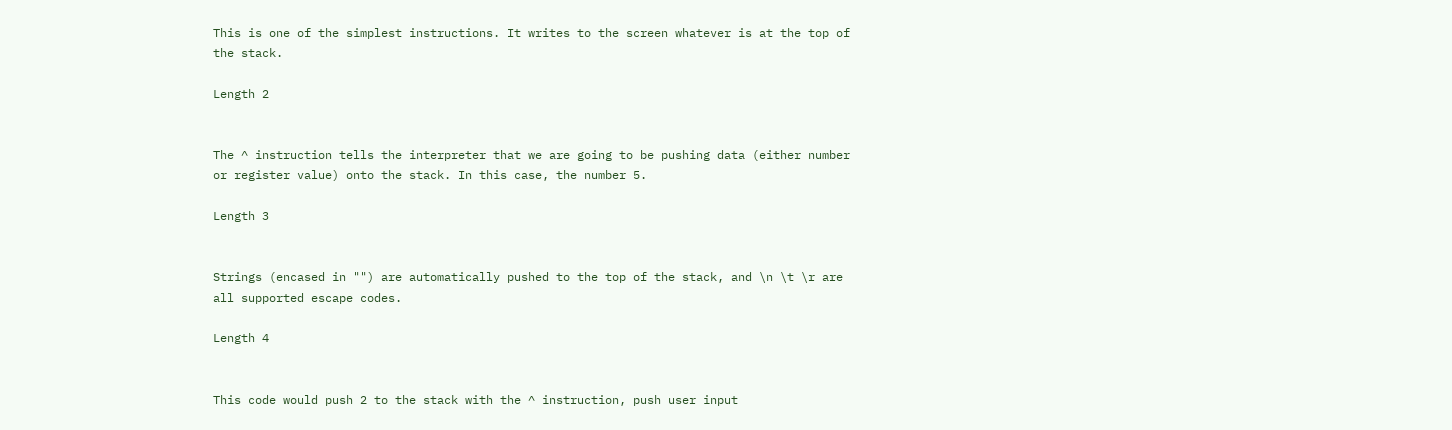This is one of the simplest instructions. It writes to the screen whatever is at the top of the stack.

Length 2


The ^ instruction tells the interpreter that we are going to be pushing data (either number or register value) onto the stack. In this case, the number 5.

Length 3


Strings (encased in "") are automatically pushed to the top of the stack, and \n \t \r are all supported escape codes.

Length 4


This code would push 2 to the stack with the ^ instruction, push user input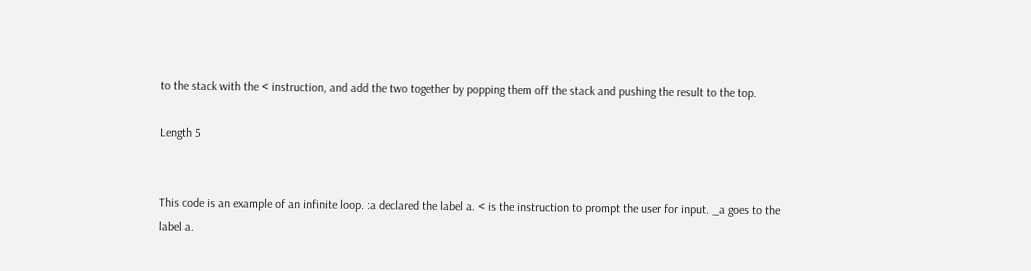to the stack with the < instruction, and add the two together by popping them off the stack and pushing the result to the top.

Length 5


This code is an example of an infinite loop. :a declared the label a. < is the instruction to prompt the user for input. _a goes to the label a.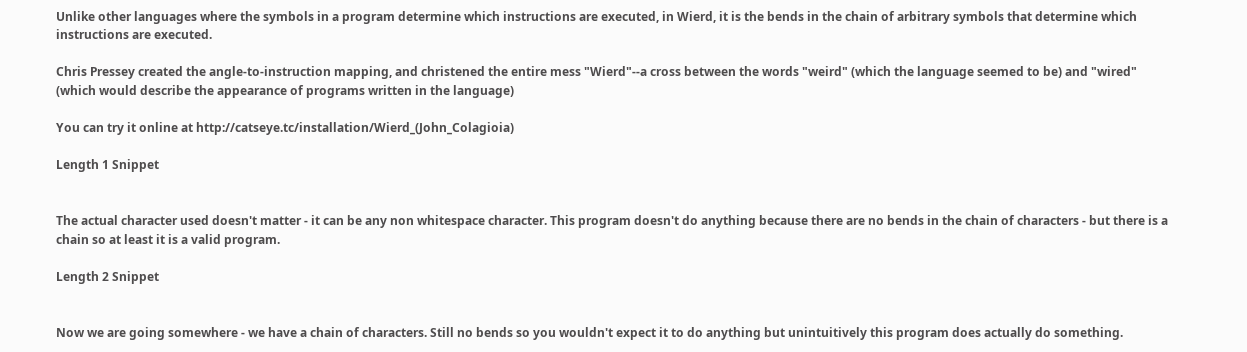Unlike other languages where the symbols in a program determine which instructions are executed, in Wierd, it is the bends in the chain of arbitrary symbols that determine which instructions are executed.

Chris Pressey created the angle-to-instruction mapping, and christened the entire mess "Wierd"--a cross between the words "weird" (which the language seemed to be) and "wired" (which would describe the appearance of programs written in the language)

You can try it online at http://catseye.tc/installation/Wierd_(John_Colagioia)

Length 1 Snippet


The actual character used doesn't matter - it can be any non whitespace character. This program doesn't do anything because there are no bends in the chain of characters - but there is a chain so at least it is a valid program.

Length 2 Snippet


Now we are going somewhere - we have a chain of characters. Still no bends so you wouldn't expect it to do anything but unintuitively this program does actually do something.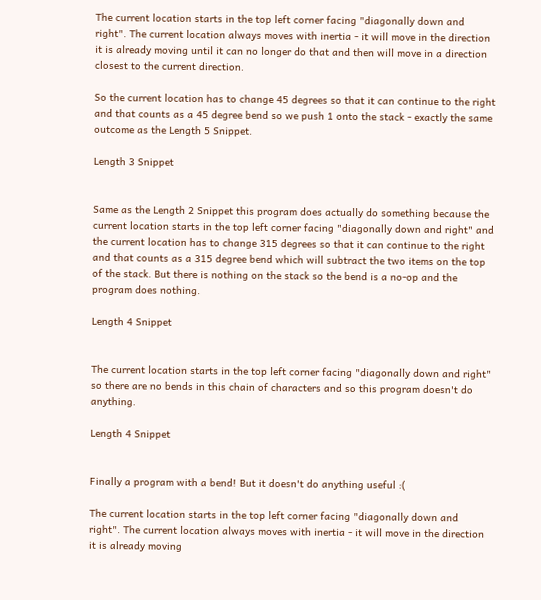The current location starts in the top left corner facing "diagonally down and right". The current location always moves with inertia - it will move in the direction it is already moving until it can no longer do that and then will move in a direction closest to the current direction.

So the current location has to change 45 degrees so that it can continue to the right and that counts as a 45 degree bend so we push 1 onto the stack - exactly the same outcome as the Length 5 Snippet.

Length 3 Snippet


Same as the Length 2 Snippet this program does actually do something because the current location starts in the top left corner facing "diagonally down and right" and the current location has to change 315 degrees so that it can continue to the right and that counts as a 315 degree bend which will subtract the two items on the top of the stack. But there is nothing on the stack so the bend is a no-op and the program does nothing.

Length 4 Snippet


The current location starts in the top left corner facing "diagonally down and right" so there are no bends in this chain of characters and so this program doesn't do anything.

Length 4 Snippet


Finally a program with a bend! But it doesn't do anything useful :(

The current location starts in the top left corner facing "diagonally down and right". The current location always moves with inertia - it will move in the direction it is already moving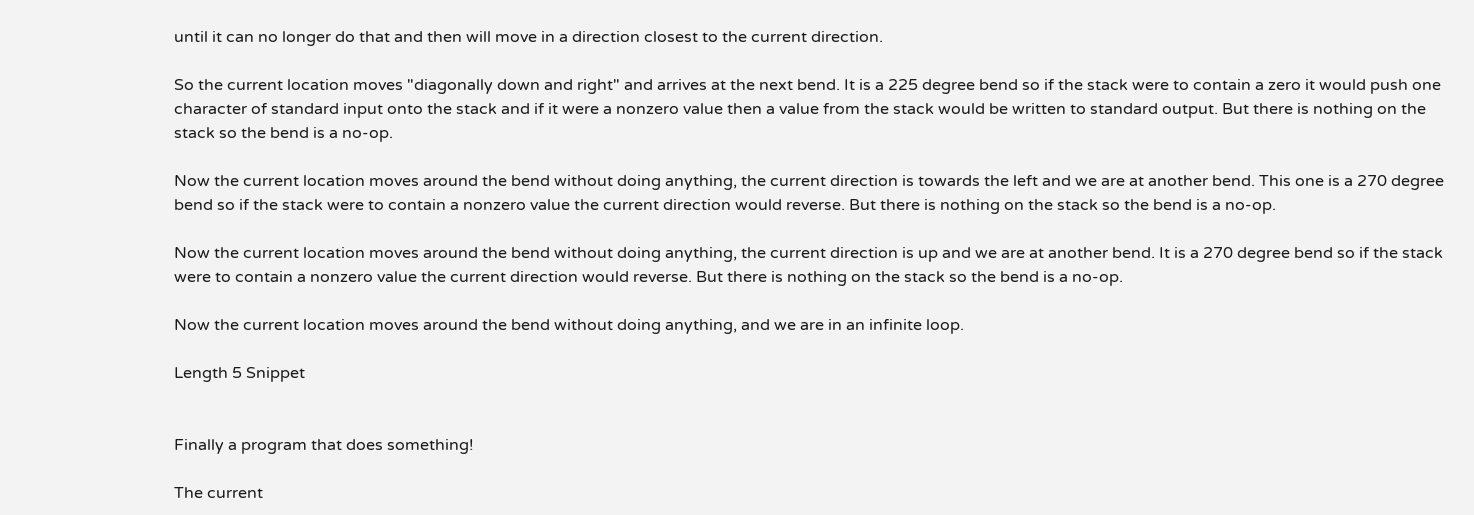until it can no longer do that and then will move in a direction closest to the current direction.

So the current location moves "diagonally down and right" and arrives at the next bend. It is a 225 degree bend so if the stack were to contain a zero it would push one character of standard input onto the stack and if it were a nonzero value then a value from the stack would be written to standard output. But there is nothing on the stack so the bend is a no-op.

Now the current location moves around the bend without doing anything, the current direction is towards the left and we are at another bend. This one is a 270 degree bend so if the stack were to contain a nonzero value the current direction would reverse. But there is nothing on the stack so the bend is a no-op.

Now the current location moves around the bend without doing anything, the current direction is up and we are at another bend. It is a 270 degree bend so if the stack were to contain a nonzero value the current direction would reverse. But there is nothing on the stack so the bend is a no-op.

Now the current location moves around the bend without doing anything, and we are in an infinite loop.

Length 5 Snippet


Finally a program that does something!

The current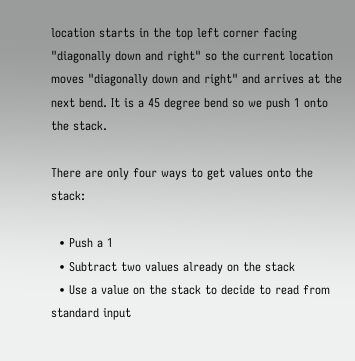location starts in the top left corner facing "diagonally down and right" so the current location moves "diagonally down and right" and arrives at the next bend. It is a 45 degree bend so we push 1 onto the stack.

There are only four ways to get values onto the stack:

  • Push a 1
  • Subtract two values already on the stack
  • Use a value on the stack to decide to read from standard input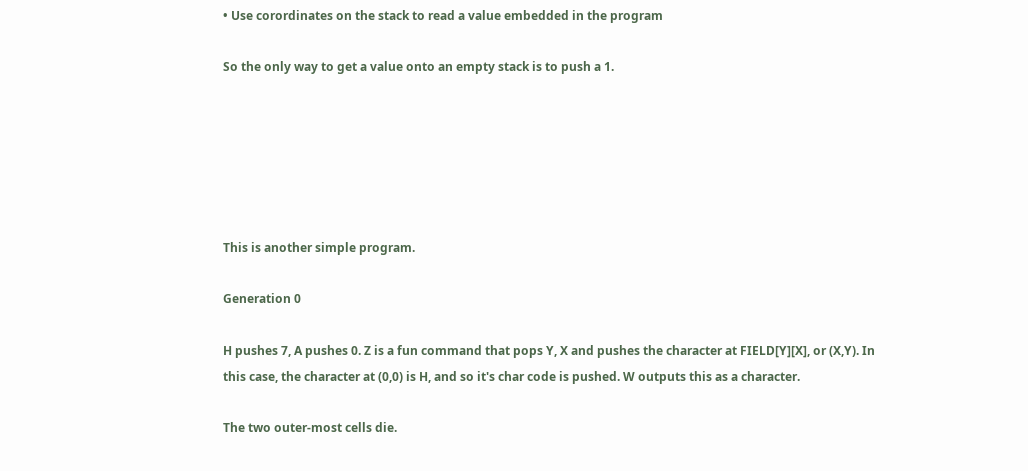• Use corordinates on the stack to read a value embedded in the program

So the only way to get a value onto an empty stack is to push a 1.






This is another simple program.

Generation 0

H pushes 7, A pushes 0. Z is a fun command that pops Y, X and pushes the character at FIELD[Y][X], or (X,Y). In this case, the character at (0,0) is H, and so it's char code is pushed. W outputs this as a character.

The two outer-most cells die.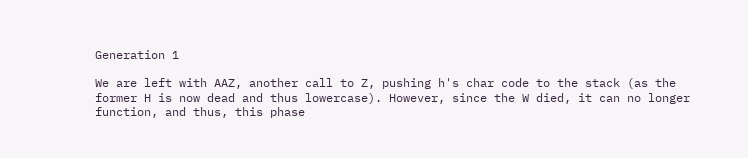Generation 1

We are left with AAZ, another call to Z, pushing h's char code to the stack (as the former H is now dead and thus lowercase). However, since the W died, it can no longer function, and thus, this phase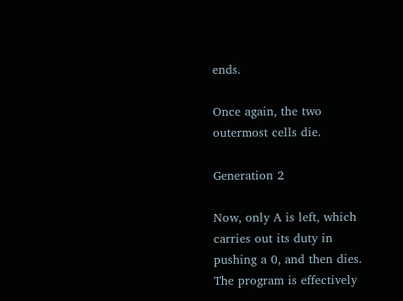ends.

Once again, the two outermost cells die.

Generation 2

Now, only A is left, which carries out its duty in pushing a 0, and then dies. The program is effectively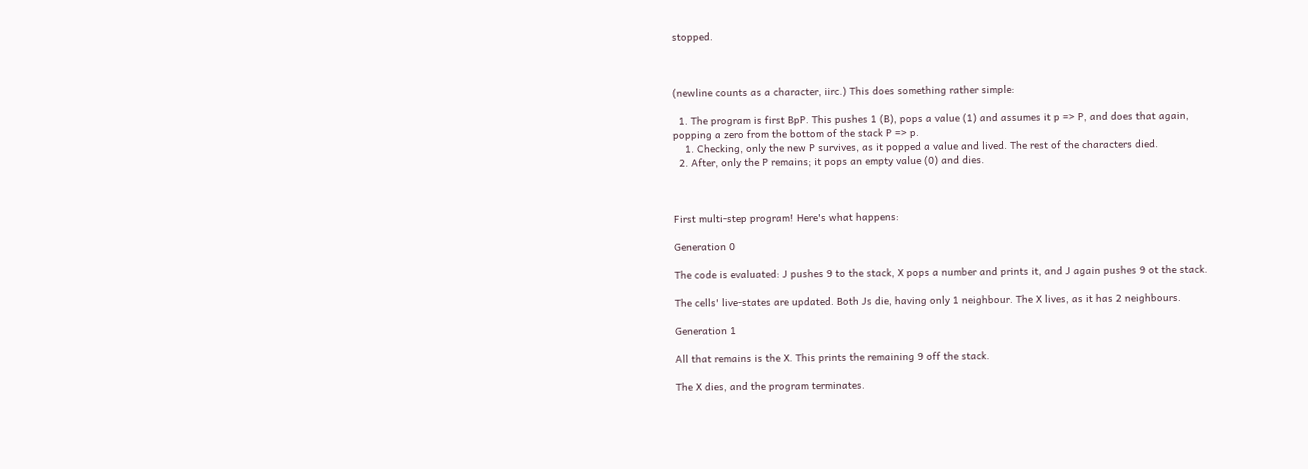stopped.



(newline counts as a character, iirc.) This does something rather simple:

  1. The program is first BpP. This pushes 1 (B), pops a value (1) and assumes it p => P, and does that again, popping a zero from the bottom of the stack P => p.
    1. Checking, only the new P survives, as it popped a value and lived. The rest of the characters died.
  2. After, only the P remains; it pops an empty value (0) and dies.



First multi-step program! Here's what happens:

Generation 0

The code is evaluated: J pushes 9 to the stack, X pops a number and prints it, and J again pushes 9 ot the stack.

The cells' live-states are updated. Both Js die, having only 1 neighbour. The X lives, as it has 2 neighbours.

Generation 1

All that remains is the X. This prints the remaining 9 off the stack.

The X dies, and the program terminates.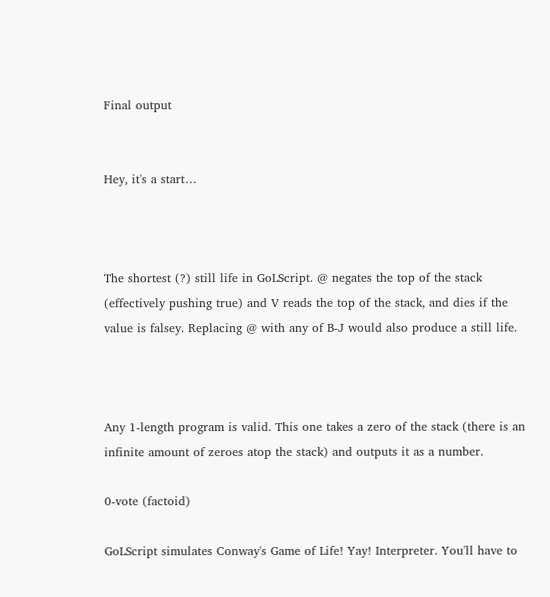Final output


Hey, it's a start…



The shortest (?) still life in GoLScript. @ negates the top of the stack (effectively pushing true) and V reads the top of the stack, and dies if the value is falsey. Replacing @ with any of B-J would also produce a still life.



Any 1-length program is valid. This one takes a zero of the stack (there is an infinite amount of zeroes atop the stack) and outputs it as a number.

0-vote (factoid)

GoLScript simulates Conway's Game of Life! Yay! Interpreter. You'll have to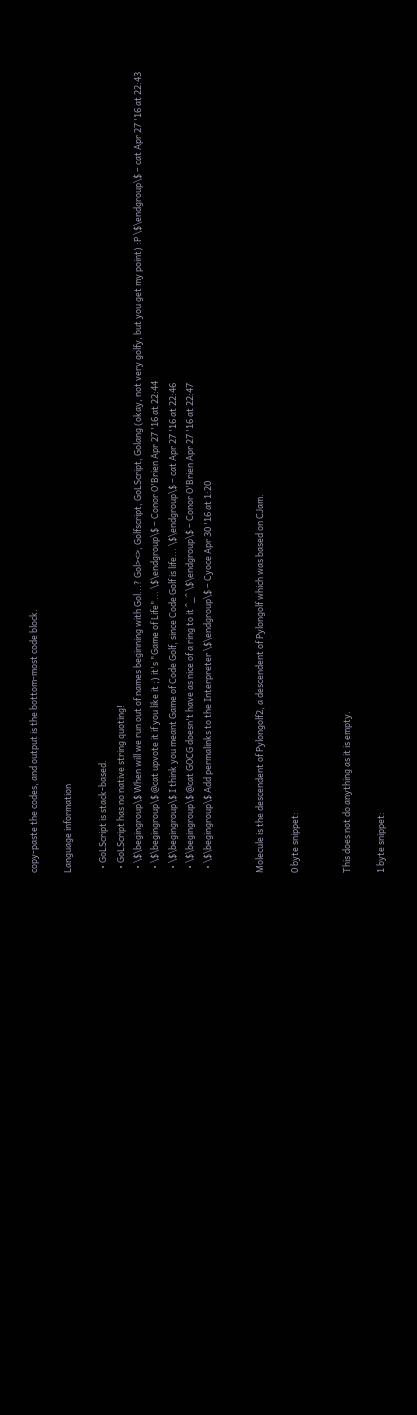copy-paste the codes, and output is the bottom-most code block.

Language information

  • GoLScript is stack-based.
  • GoLScript has no native string quoting!
  • \$\begingroup\$ When will we run out of names beginning with Gol...? Gol><>, Golfscript, GoLScript, Golang (okay, not very golfy, but you get my point) :P \$\endgroup\$ – cat Apr 27 '16 at 22:43
  • \$\begingroup\$ @cat upvote it if you like it ;) it's "Game of Life"... \$\endgroup\$ – Conor O'Brien Apr 27 '16 at 22:44
  • \$\begingroup\$ I think you meant Game of Code Golf, since Code Golf is life... \$\endgroup\$ – cat Apr 27 '16 at 22:46
  • \$\begingroup\$ @cat GOCG doesn't have as nice of a ring to it ^_^ \$\endgroup\$ – Conor O'Brien Apr 27 '16 at 22:47
  • \$\begingroup\$ Add permalinks to the Interpreter \$\endgroup\$ – Cyoce Apr 30 '16 at 1:20


Molecule is the descendent of Pylongolf2, a descendent of Pylongolf which was based on CJam.

0 byte snippet:


This does not do anything as it is empty.

1 byte snippet: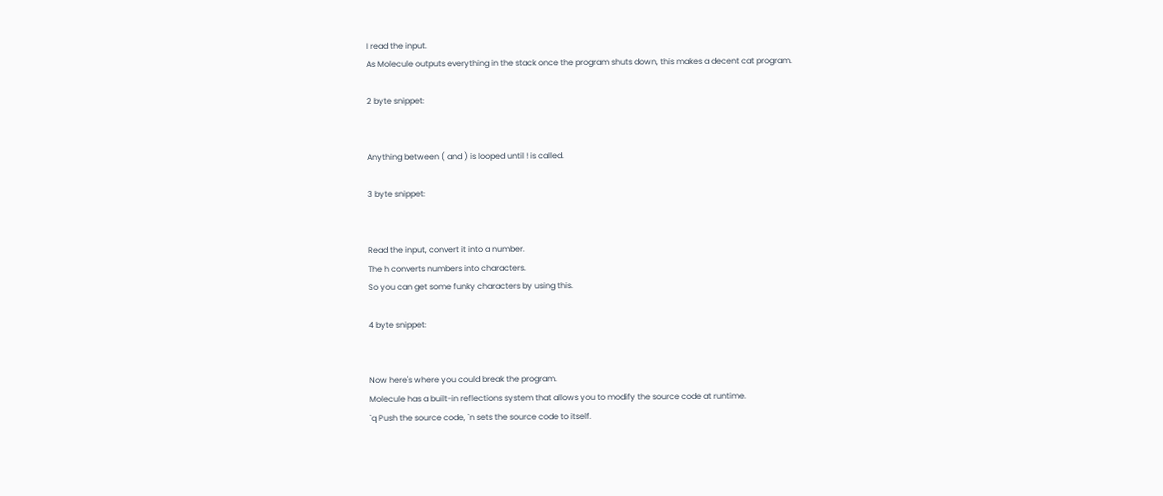I read the input.
As Molecule outputs everything in the stack once the program shuts down, this makes a decent cat program.

2 byte snippet:


Anything between ( and ) is looped until ! is called.

3 byte snippet:


Read the input, convert it into a number.
The h converts numbers into characters.
So you can get some funky characters by using this.

4 byte snippet:


Now here's where you could break the program.
Molecule has a built-in reflections system that allows you to modify the source code at runtime.
`q Push the source code, `n sets the source code to itself.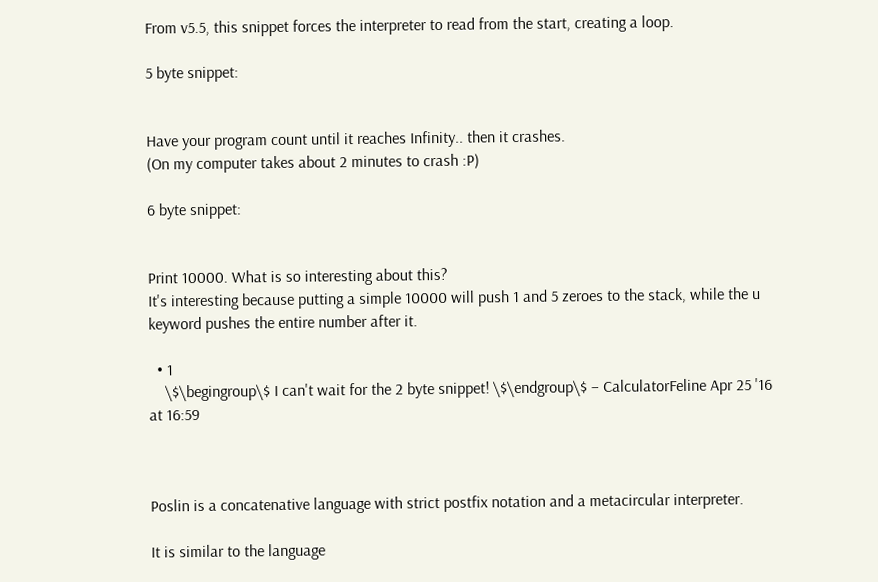From v5.5, this snippet forces the interpreter to read from the start, creating a loop.

5 byte snippet:


Have your program count until it reaches Infinity.. then it crashes.
(On my computer takes about 2 minutes to crash :P)

6 byte snippet:


Print 10000. What is so interesting about this?
It's interesting because putting a simple 10000 will push 1 and 5 zeroes to the stack, while the u keyword pushes the entire number after it.

  • 1
    \$\begingroup\$ I can't wait for the 2 byte snippet! \$\endgroup\$ – CalculatorFeline Apr 25 '16 at 16:59



Poslin is a concatenative language with strict postfix notation and a metacircular interpreter.

It is similar to the language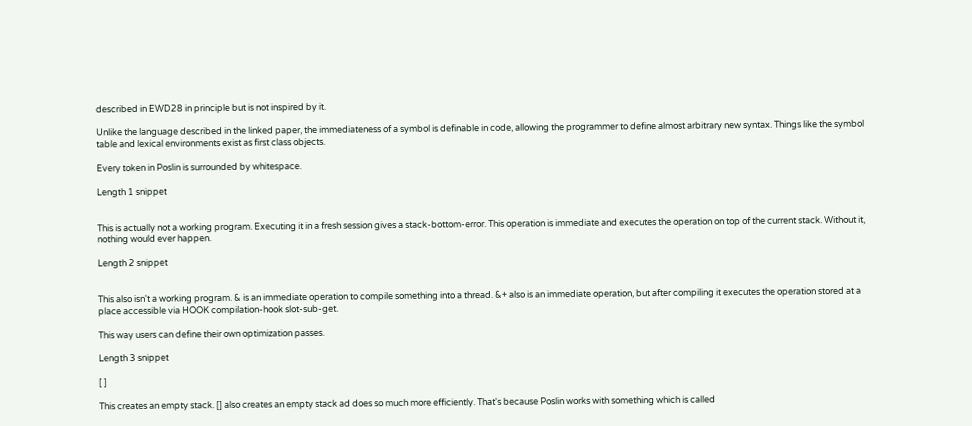described in EWD28 in principle but is not inspired by it.

Unlike the language described in the linked paper, the immediateness of a symbol is definable in code, allowing the programmer to define almost arbitrary new syntax. Things like the symbol table and lexical environments exist as first class objects.

Every token in Poslin is surrounded by whitespace.

Length 1 snippet


This is actually not a working program. Executing it in a fresh session gives a stack-bottom-error. This operation is immediate and executes the operation on top of the current stack. Without it, nothing would ever happen.

Length 2 snippet


This also isn't a working program. & is an immediate operation to compile something into a thread. &+ also is an immediate operation, but after compiling it executes the operation stored at a place accessible via HOOK compilation-hook slot-sub-get.

This way users can define their own optimization passes.

Length 3 snippet

[ ]

This creates an empty stack. [] also creates an empty stack ad does so much more efficiently. That's because Poslin works with something which is called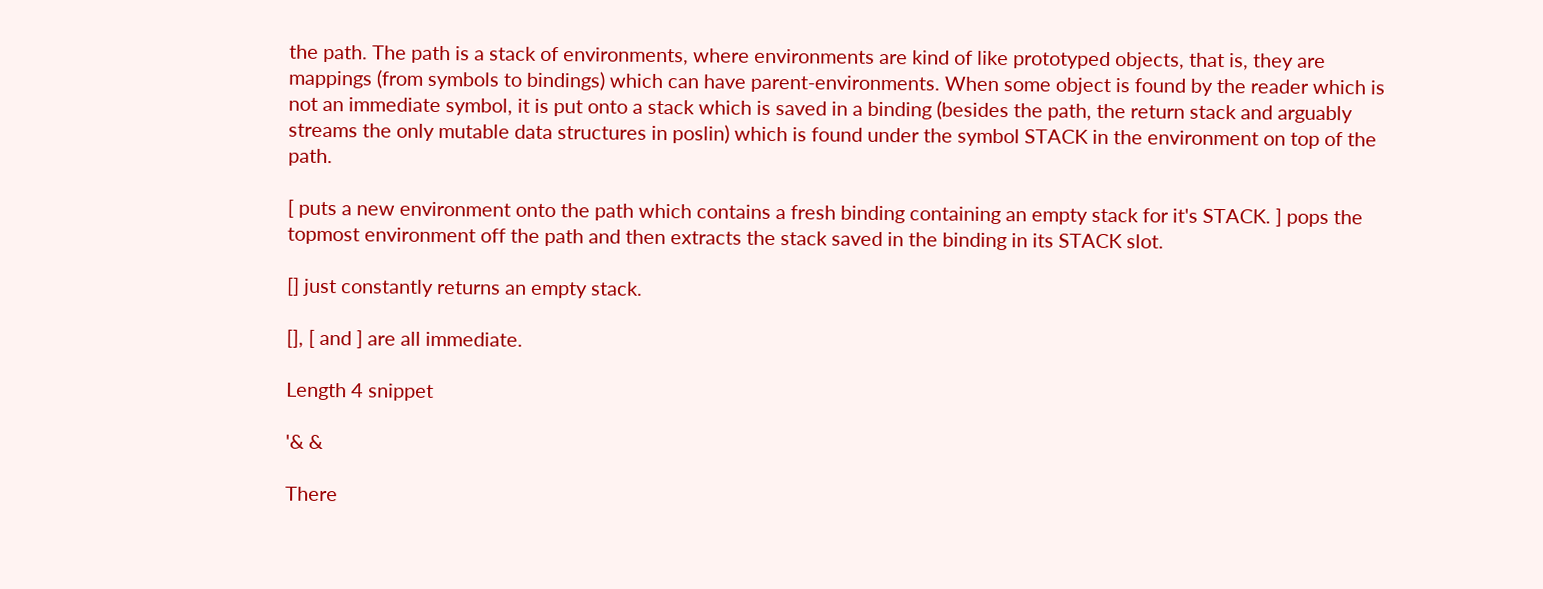the path. The path is a stack of environments, where environments are kind of like prototyped objects, that is, they are mappings (from symbols to bindings) which can have parent-environments. When some object is found by the reader which is not an immediate symbol, it is put onto a stack which is saved in a binding (besides the path, the return stack and arguably streams the only mutable data structures in poslin) which is found under the symbol STACK in the environment on top of the path.

[ puts a new environment onto the path which contains a fresh binding containing an empty stack for it's STACK. ] pops the topmost environment off the path and then extracts the stack saved in the binding in its STACK slot.

[] just constantly returns an empty stack.

[], [ and ] are all immediate.

Length 4 snippet

'& &

There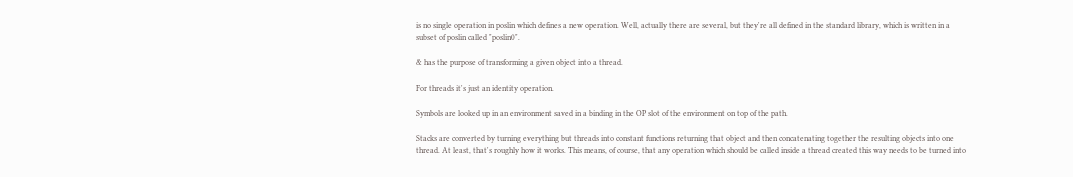is no single operation in poslin which defines a new operation. Well, actually there are several, but they're all defined in the standard library, which is written in a subset of poslin called "poslin0".

& has the purpose of transforming a given object into a thread.

For threads it's just an identity operation.

Symbols are looked up in an environment saved in a binding in the OP slot of the environment on top of the path.

Stacks are converted by turning everything but threads into constant functions returning that object and then concatenating together the resulting objects into one thread. At least, that's roughly how it works. This means, of course, that any operation which should be called inside a thread created this way needs to be turned into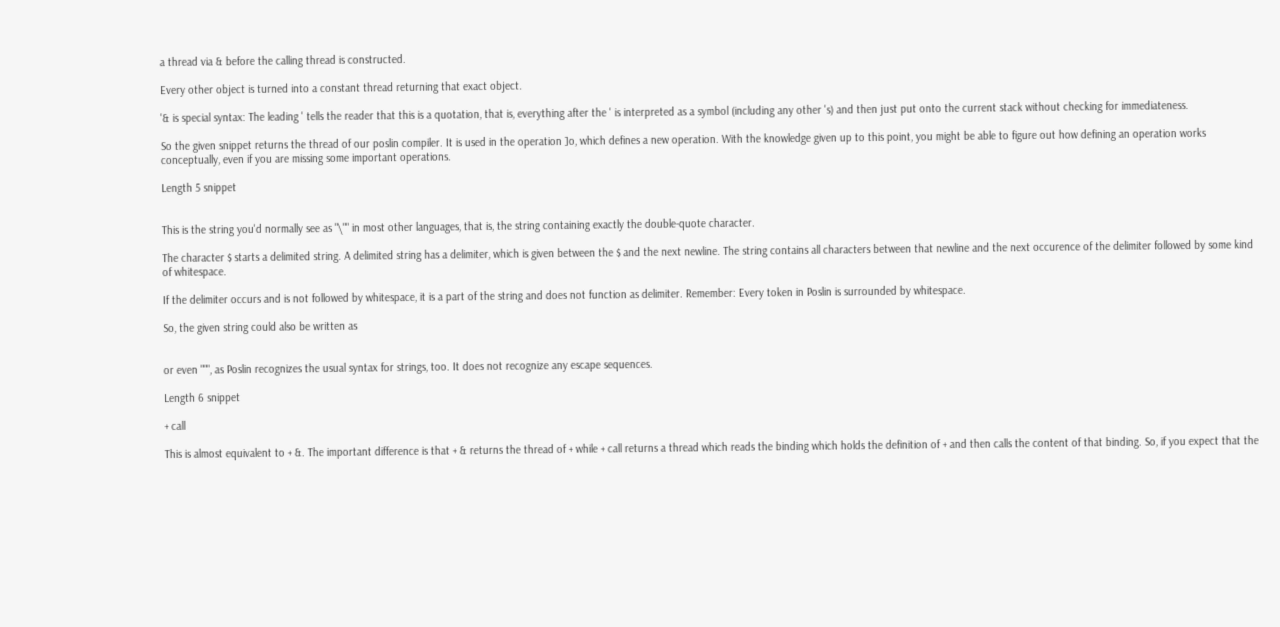a thread via & before the calling thread is constructed.

Every other object is turned into a constant thread returning that exact object.

'& is special syntax: The leading ' tells the reader that this is a quotation, that is, everything after the ' is interpreted as a symbol (including any other 's) and then just put onto the current stack without checking for immediateness.

So the given snippet returns the thread of our poslin compiler. It is used in the operation ]o, which defines a new operation. With the knowledge given up to this point, you might be able to figure out how defining an operation works conceptually, even if you are missing some important operations.

Length 5 snippet


This is the string you'd normally see as "\"" in most other languages, that is, the string containing exactly the double-quote character.

The character $ starts a delimited string. A delimited string has a delimiter, which is given between the $ and the next newline. The string contains all characters between that newline and the next occurence of the delimiter followed by some kind of whitespace.

If the delimiter occurs and is not followed by whitespace, it is a part of the string and does not function as delimiter. Remember: Every token in Poslin is surrounded by whitespace.

So, the given string could also be written as


or even """, as Poslin recognizes the usual syntax for strings, too. It does not recognize any escape sequences.

Length 6 snippet

+ call

This is almost equivalent to + &. The important difference is that + & returns the thread of + while + call returns a thread which reads the binding which holds the definition of + and then calls the content of that binding. So, if you expect that the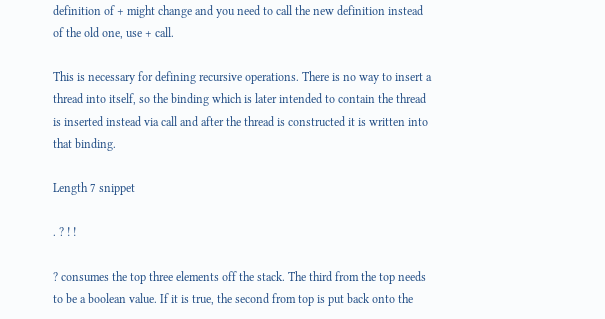definition of + might change and you need to call the new definition instead of the old one, use + call.

This is necessary for defining recursive operations. There is no way to insert a thread into itself, so the binding which is later intended to contain the thread is inserted instead via call and after the thread is constructed it is written into that binding.

Length 7 snippet

. ? ! !

? consumes the top three elements off the stack. The third from the top needs to be a boolean value. If it is true, the second from top is put back onto the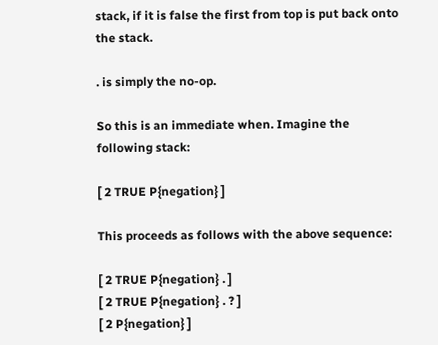stack, if it is false the first from top is put back onto the stack.

. is simply the no-op.

So this is an immediate when. Imagine the following stack:

[ 2 TRUE P{negation} ]

This proceeds as follows with the above sequence:

[ 2 TRUE P{negation} . ]
[ 2 TRUE P{negation} . ? ]
[ 2 P{negation} ]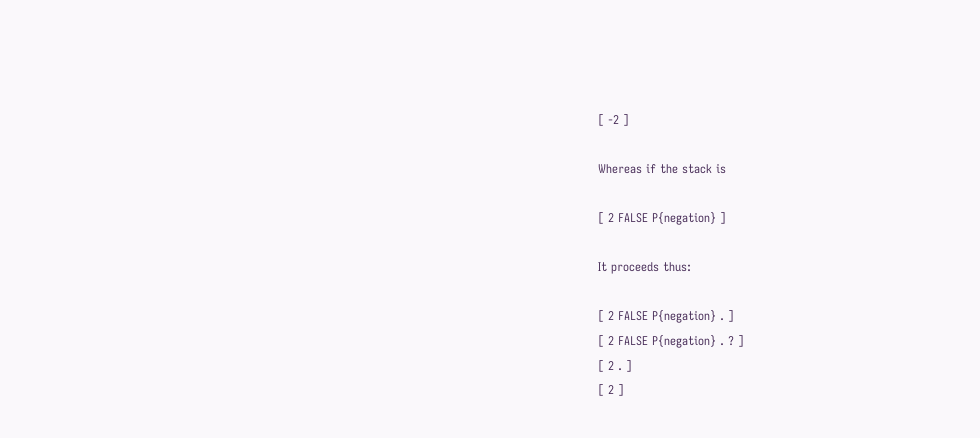[ -2 ]

Whereas if the stack is

[ 2 FALSE P{negation} ]

It proceeds thus:

[ 2 FALSE P{negation} . ]
[ 2 FALSE P{negation} . ? ]
[ 2 . ]
[ 2 ]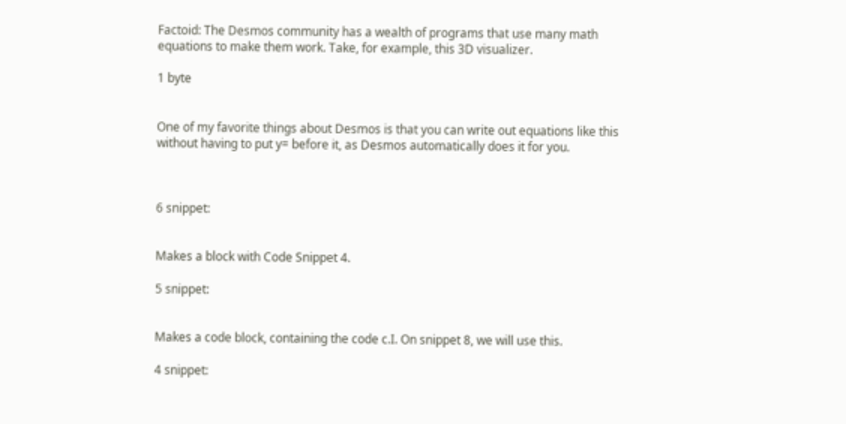Factoid: The Desmos community has a wealth of programs that use many math equations to make them work. Take, for example, this 3D visualizer.

1 byte


One of my favorite things about Desmos is that you can write out equations like this without having to put y= before it, as Desmos automatically does it for you.



6 snippet:


Makes a block with Code Snippet 4.

5 snippet:


Makes a code block, containing the code c.I. On snippet 8, we will use this.

4 snippet: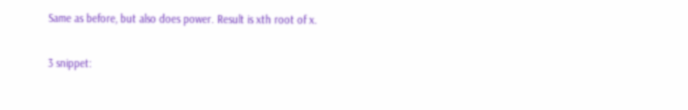Same as before, but also does power. Result is xth root of x.

3 snippet: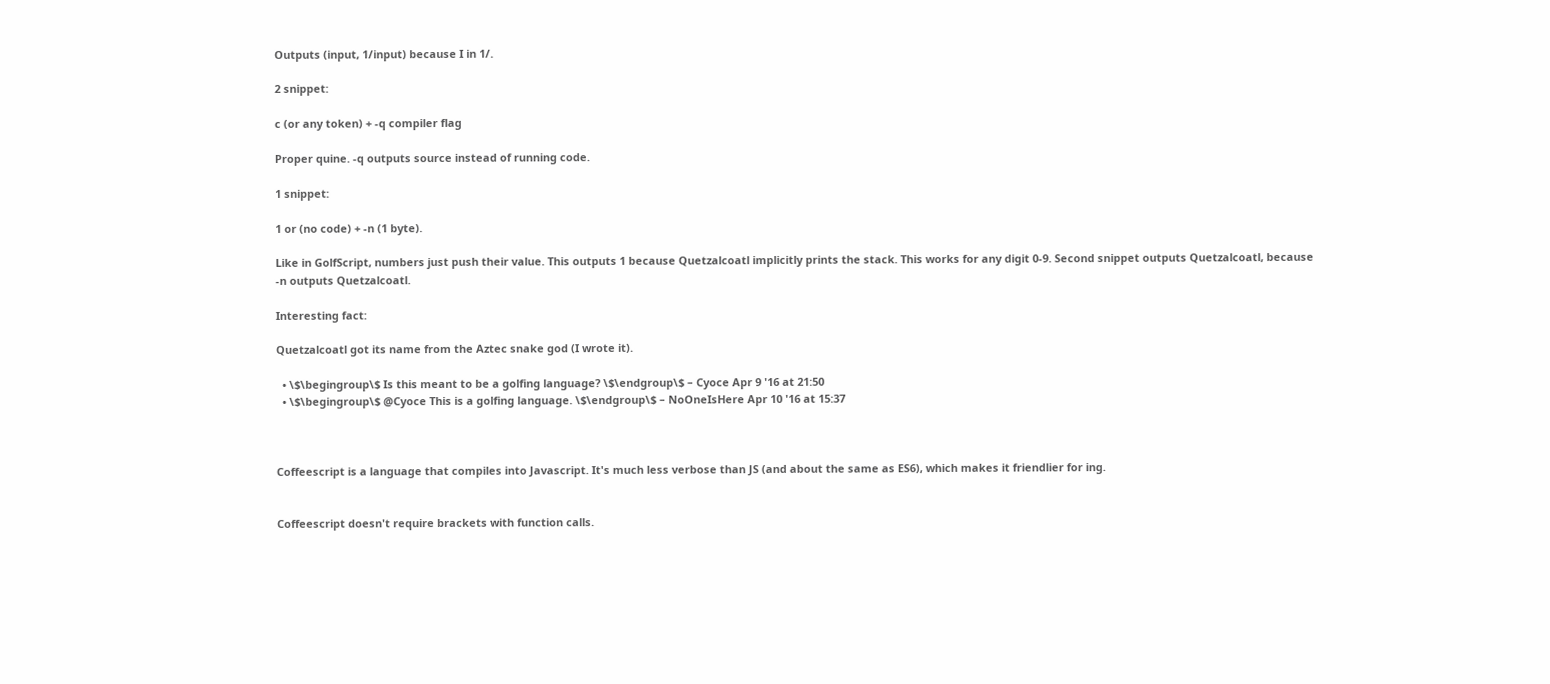Outputs (input, 1/input) because I in 1/.

2 snippet:

c (or any token) + -q compiler flag

Proper quine. -q outputs source instead of running code.

1 snippet:

1 or (no code) + -n (1 byte).

Like in GolfScript, numbers just push their value. This outputs 1 because Quetzalcoatl implicitly prints the stack. This works for any digit 0-9. Second snippet outputs Quetzalcoatl, because -n outputs Quetzalcoatl.

Interesting fact:

Quetzalcoatl got its name from the Aztec snake god (I wrote it).

  • \$\begingroup\$ Is this meant to be a golfing language? \$\endgroup\$ – Cyoce Apr 9 '16 at 21:50
  • \$\begingroup\$ @Cyoce This is a golfing language. \$\endgroup\$ – NoOneIsHere Apr 10 '16 at 15:37



Coffeescript is a language that compiles into Javascript. It's much less verbose than JS (and about the same as ES6), which makes it friendlier for ing.


Coffeescript doesn't require brackets with function calls.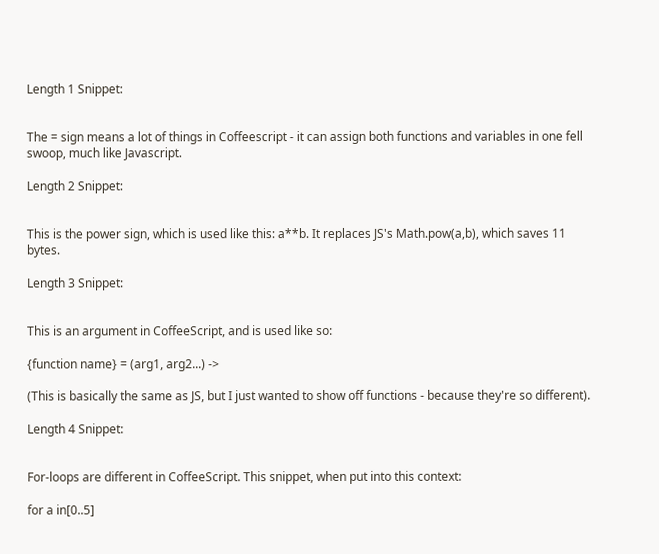Length 1 Snippet:


The = sign means a lot of things in Coffeescript - it can assign both functions and variables in one fell swoop, much like Javascript.

Length 2 Snippet:


This is the power sign, which is used like this: a**b. It replaces JS's Math.pow(a,b), which saves 11 bytes.

Length 3 Snippet:


This is an argument in CoffeeScript, and is used like so:

{function name} = (arg1, arg2...) ->

(This is basically the same as JS, but I just wanted to show off functions - because they're so different).

Length 4 Snippet:


For-loops are different in CoffeeScript. This snippet, when put into this context:

for a in[0..5]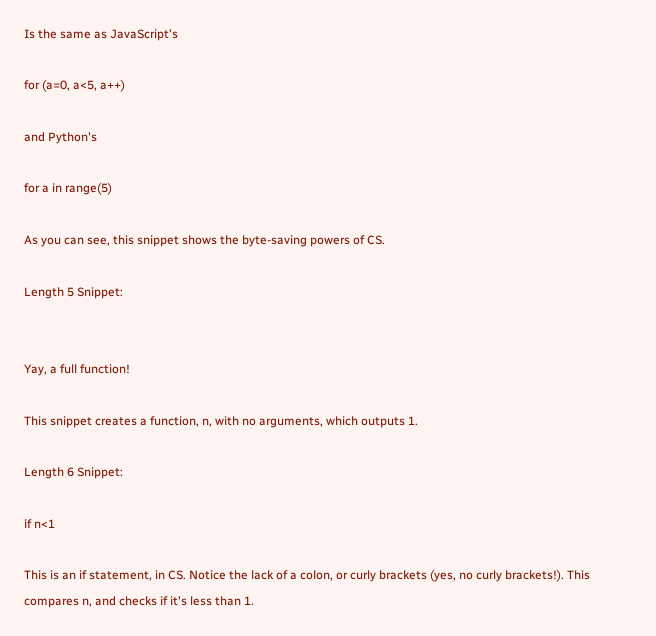Is the same as JavaScript's

for (a=0, a<5, a++)

and Python's

for a in range(5)

As you can see, this snippet shows the byte-saving powers of CS.

Length 5 Snippet:


Yay, a full function!

This snippet creates a function, n, with no arguments, which outputs 1.

Length 6 Snippet:

if n<1

This is an if statement, in CS. Notice the lack of a colon, or curly brackets (yes, no curly brackets!). This compares n, and checks if it's less than 1.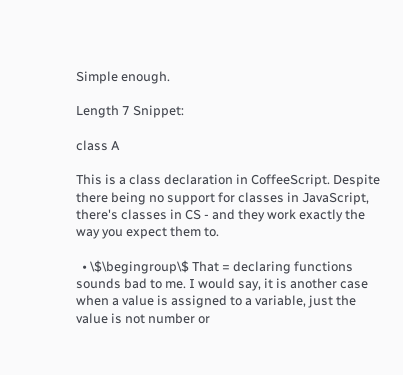Simple enough.

Length 7 Snippet:

class A

This is a class declaration in CoffeeScript. Despite there being no support for classes in JavaScript, there's classes in CS - and they work exactly the way you expect them to.

  • \$\begingroup\$ That = declaring functions sounds bad to me. I would say, it is another case when a value is assigned to a variable, just the value is not number or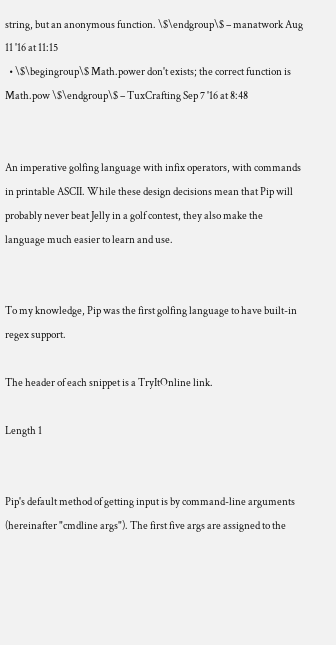string, but an anonymous function. \$\endgroup\$ – manatwork Aug 11 '16 at 11:15
  • \$\begingroup\$ Math.power don't exists; the correct function is Math.pow \$\endgroup\$ – TuxCrafting Sep 7 '16 at 8:48


An imperative golfing language with infix operators, with commands in printable ASCII. While these design decisions mean that Pip will probably never beat Jelly in a golf contest, they also make the language much easier to learn and use.


To my knowledge, Pip was the first golfing language to have built-in regex support.

The header of each snippet is a TryItOnline link.

Length 1


Pip's default method of getting input is by command-line arguments (hereinafter "cmdline args"). The first five args are assigned to the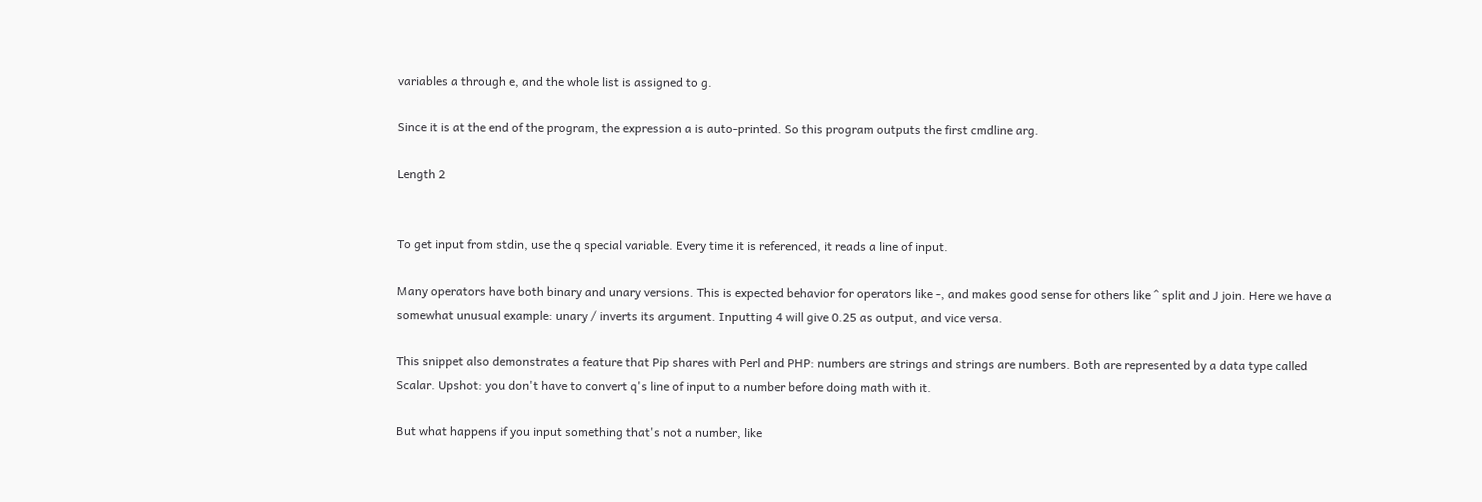variables a through e, and the whole list is assigned to g.

Since it is at the end of the program, the expression a is auto-printed. So this program outputs the first cmdline arg.

Length 2


To get input from stdin, use the q special variable. Every time it is referenced, it reads a line of input.

Many operators have both binary and unary versions. This is expected behavior for operators like -, and makes good sense for others like ^ split and J join. Here we have a somewhat unusual example: unary / inverts its argument. Inputting 4 will give 0.25 as output, and vice versa.

This snippet also demonstrates a feature that Pip shares with Perl and PHP: numbers are strings and strings are numbers. Both are represented by a data type called Scalar. Upshot: you don't have to convert q's line of input to a number before doing math with it.

But what happens if you input something that's not a number, like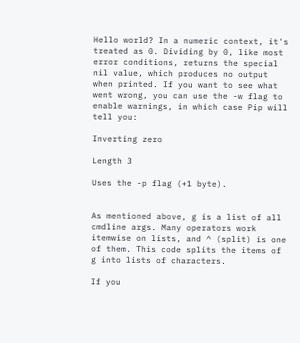Hello world? In a numeric context, it's treated as 0. Dividing by 0, like most error conditions, returns the special nil value, which produces no output when printed. If you want to see what went wrong, you can use the -w flag to enable warnings, in which case Pip will tell you:

Inverting zero

Length 3

Uses the -p flag (+1 byte).


As mentioned above, g is a list of all cmdline args. Many operators work itemwise on lists, and ^ (split) is one of them. This code splits the items of g into lists of characters.

If you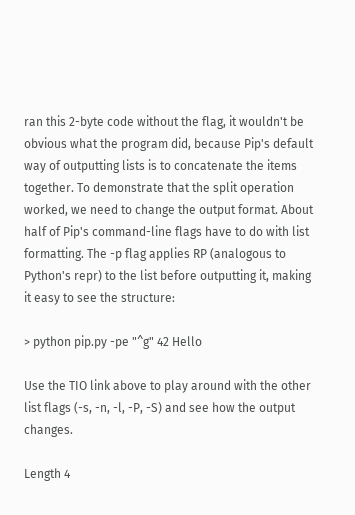ran this 2-byte code without the flag, it wouldn't be obvious what the program did, because Pip's default way of outputting lists is to concatenate the items together. To demonstrate that the split operation worked, we need to change the output format. About half of Pip's command-line flags have to do with list formatting. The -p flag applies RP (analogous to Python's repr) to the list before outputting it, making it easy to see the structure:

> python pip.py -pe "^g" 42 Hello

Use the TIO link above to play around with the other list flags (-s, -n, -l, -P, -S) and see how the output changes.

Length 4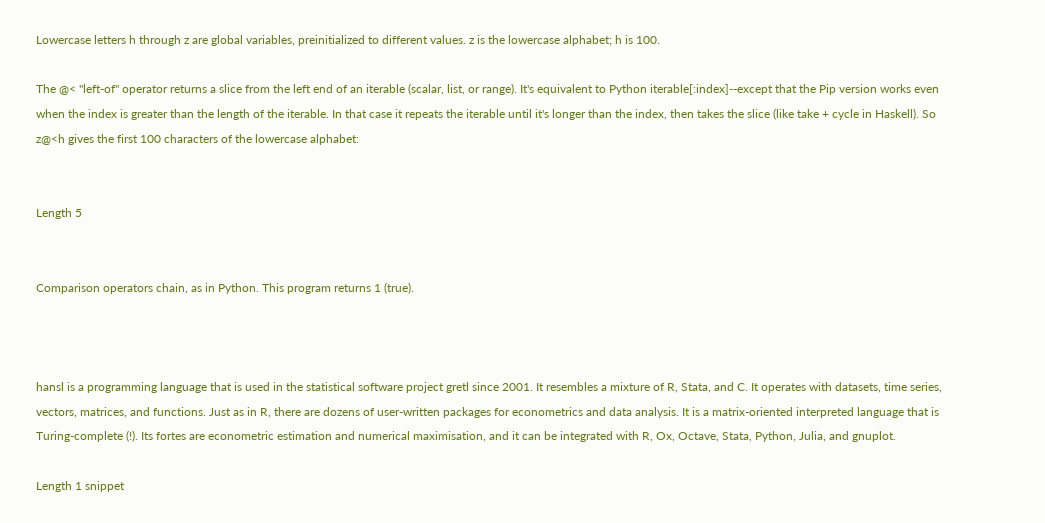Lowercase letters h through z are global variables, preinitialized to different values. z is the lowercase alphabet; h is 100.

The @< "left-of" operator returns a slice from the left end of an iterable (scalar, list, or range). It's equivalent to Python iterable[:index]--except that the Pip version works even when the index is greater than the length of the iterable. In that case it repeats the iterable until it's longer than the index, then takes the slice (like take + cycle in Haskell). So z@<h gives the first 100 characters of the lowercase alphabet:


Length 5


Comparison operators chain, as in Python. This program returns 1 (true).



hansl is a programming language that is used in the statistical software project gretl since 2001. It resembles a mixture of R, Stata, and C. It operates with datasets, time series, vectors, matrices, and functions. Just as in R, there are dozens of user-written packages for econometrics and data analysis. It is a matrix-oriented interpreted language that is Turing-complete (!). Its fortes are econometric estimation and numerical maximisation, and it can be integrated with R, Ox, Octave, Stata, Python, Julia, and gnuplot.

Length 1 snippet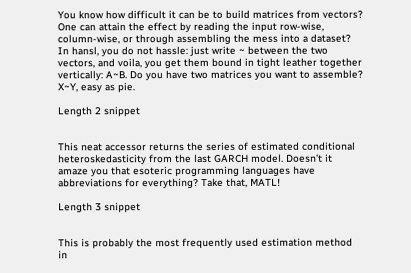You know how difficult it can be to build matrices from vectors? One can attain the effect by reading the input row-wise, column-wise, or through assembling the mess into a dataset? In hansl, you do not hassle: just write ~ between the two vectors, and voila, you get them bound in tight leather together vertically: A~B. Do you have two matrices you want to assemble? X~Y, easy as pie.

Length 2 snippet


This neat accessor returns the series of estimated conditional heteroskedasticity from the last GARCH model. Doesn’t it amaze you that esoteric programming languages have abbreviations for everything? Take that, MATL!

Length 3 snippet


This is probably the most frequently used estimation method in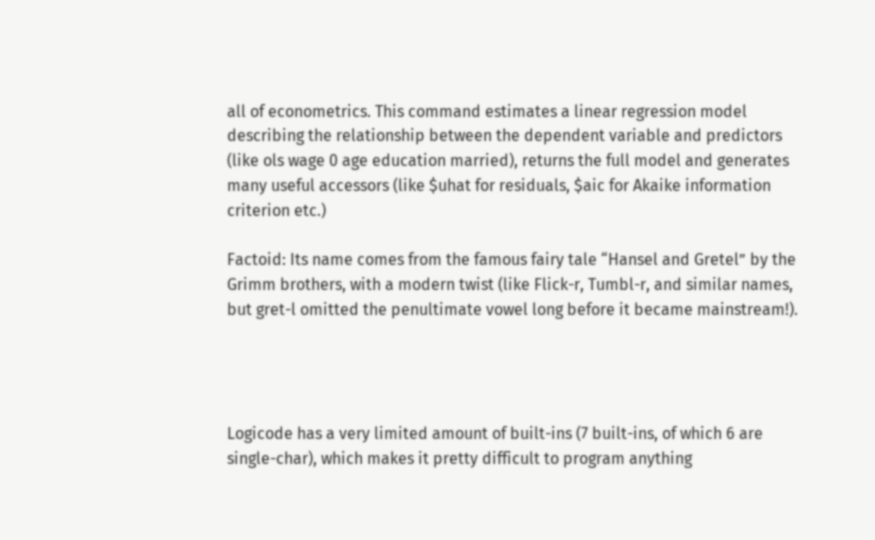all of econometrics. This command estimates a linear regression model describing the relationship between the dependent variable and predictors (like ols wage 0 age education married), returns the full model and generates many useful accessors (like $uhat for residuals, $aic for Akaike information criterion etc.)

Factoid: Its name comes from the famous fairy tale “Hansel and Gretel” by the Grimm brothers, with a modern twist (like Flick-r, Tumbl-r, and similar names, but gret-l omitted the penultimate vowel long before it became mainstream!).




Logicode has a very limited amount of built-ins (7 built-ins, of which 6 are single-char), which makes it pretty difficult to program anything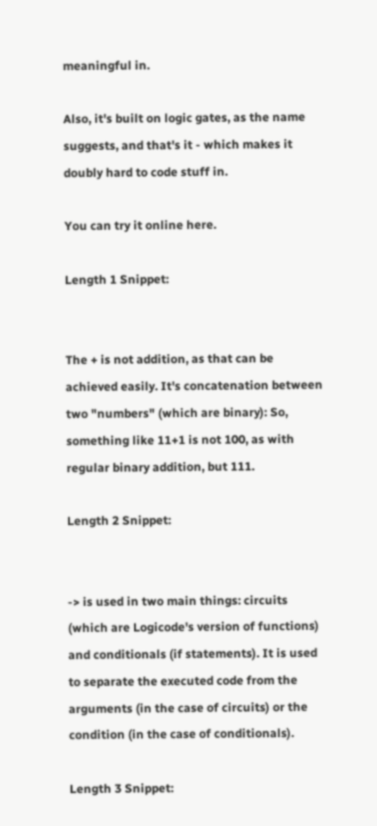meaningful in.

Also, it's built on logic gates, as the name suggests, and that's it - which makes it doubly hard to code stuff in.

You can try it online here.

Length 1 Snippet:


The + is not addition, as that can be achieved easily. It's concatenation between two "numbers" (which are binary): So, something like 11+1 is not 100, as with regular binary addition, but 111.

Length 2 Snippet:


-> is used in two main things: circuits (which are Logicode's version of functions) and conditionals (if statements). It is used to separate the executed code from the arguments (in the case of circuits) or the condition (in the case of conditionals).

Length 3 Snippet: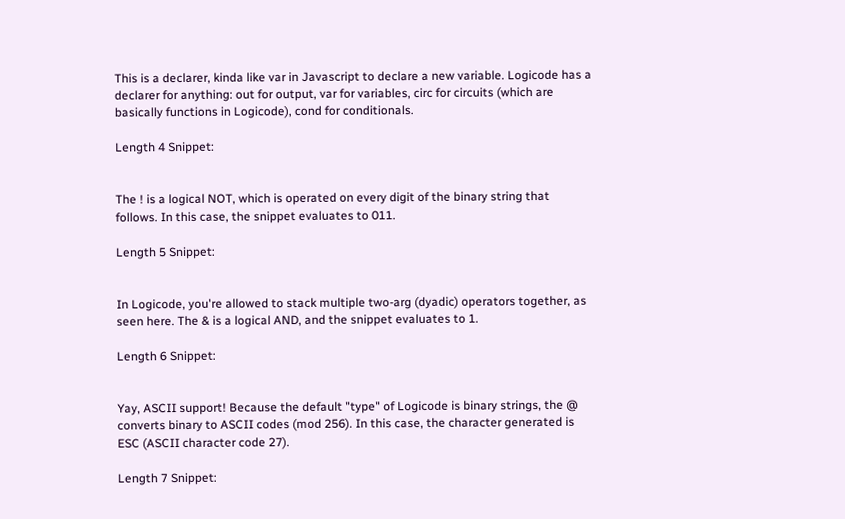This is a declarer, kinda like var in Javascript to declare a new variable. Logicode has a declarer for anything: out for output, var for variables, circ for circuits (which are basically functions in Logicode), cond for conditionals.

Length 4 Snippet:


The ! is a logical NOT, which is operated on every digit of the binary string that follows. In this case, the snippet evaluates to 011.

Length 5 Snippet:


In Logicode, you're allowed to stack multiple two-arg (dyadic) operators together, as seen here. The & is a logical AND, and the snippet evaluates to 1.

Length 6 Snippet:


Yay, ASCII support! Because the default "type" of Logicode is binary strings, the @ converts binary to ASCII codes (mod 256). In this case, the character generated is ESC (ASCII character code 27).

Length 7 Snippet: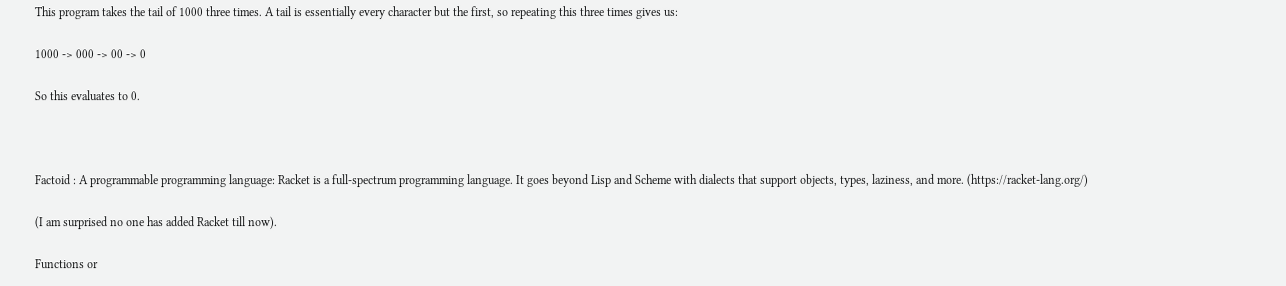This program takes the tail of 1000 three times. A tail is essentially every character but the first, so repeating this three times gives us:

1000 -> 000 -> 00 -> 0

So this evaluates to 0.



Factoid : A programmable programming language: Racket is a full-spectrum programming language. It goes beyond Lisp and Scheme with dialects that support objects, types, laziness, and more. (https://racket-lang.org/)

(I am surprised no one has added Racket till now).

Functions or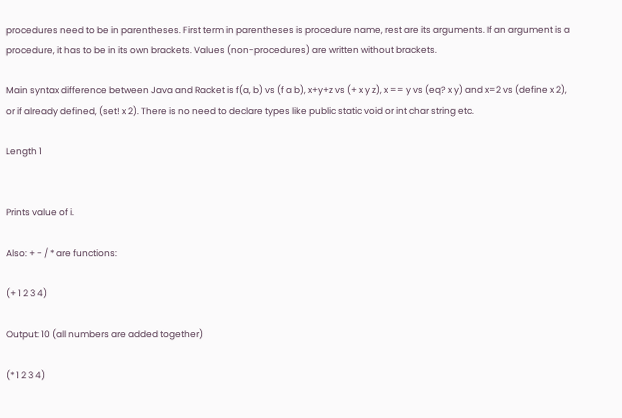procedures need to be in parentheses. First term in parentheses is procedure name, rest are its arguments. If an argument is a procedure, it has to be in its own brackets. Values (non-procedures) are written without brackets.

Main syntax difference between Java and Racket is f(a, b) vs (f a b), x+y+z vs (+ x y z), x == y vs (eq? x y) and x=2 vs (define x 2), or if already defined, (set! x 2). There is no need to declare types like public static void or int char string etc.

Length 1


Prints value of i.

Also: + - / * are functions:

(+ 1 2 3 4)

Output: 10 (all numbers are added together)

(* 1 2 3 4)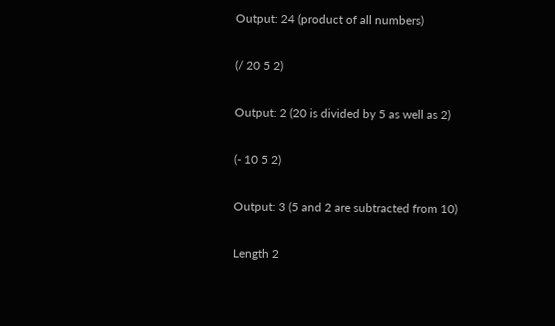Output: 24 (product of all numbers)

(/ 20 5 2)

Output: 2 (20 is divided by 5 as well as 2)

(- 10 5 2)

Output: 3 (5 and 2 are subtracted from 10)

Length 2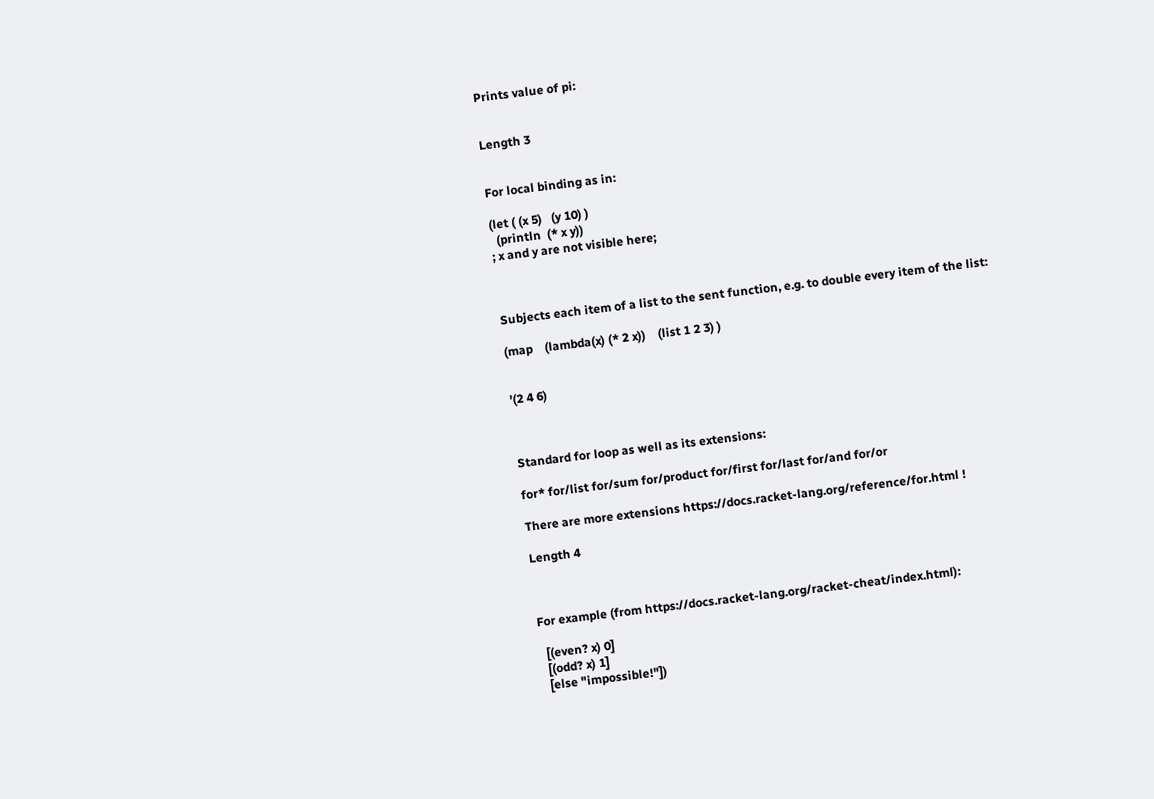Prints value of pi:


Length 3


For local binding as in:

(let ( (x 5)   (y 10) )
  (println  (* x y))
; x and y are not visible here;



Subjects each item of a list to the sent function, e.g. to double every item of the list:

(map    (lambda(x) (* 2 x))    (list 1 2 3) )


'(2 4 6)



Standard for loop as well as its extensions:

for* for/list for/sum for/product for/first for/last for/and for/or

There are more extensions https://docs.racket-lang.org/reference/for.html !

Length 4



For example (from https://docs.racket-lang.org/racket-cheat/index.html):

  [(even? x) 0]
  [(odd? x) 1]
  [else "impossible!"])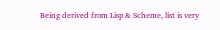Being derived from Lisp & Scheme, list is very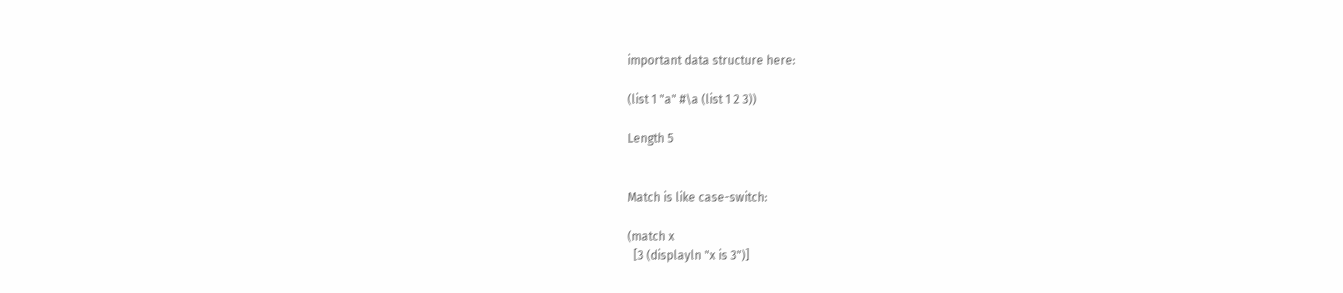important data structure here:

(list 1 "a" #\a (list 1 2 3))

Length 5


Match is like case-switch:

(match x
  [3 (displayln "x is 3")]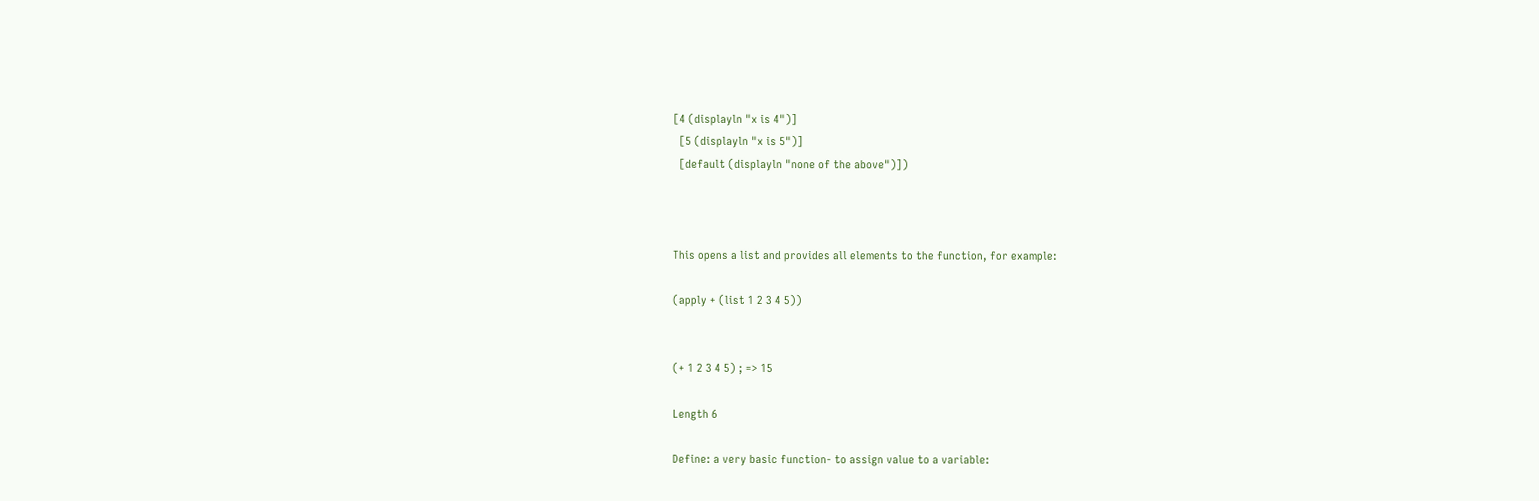[4 (displayln "x is 4")]
  [5 (displayln "x is 5")]
  [default (displayln "none of the above")])



This opens a list and provides all elements to the function, for example:

(apply + (list 1 2 3 4 5))


(+ 1 2 3 4 5) ; => 15

Length 6

Define: a very basic function- to assign value to a variable: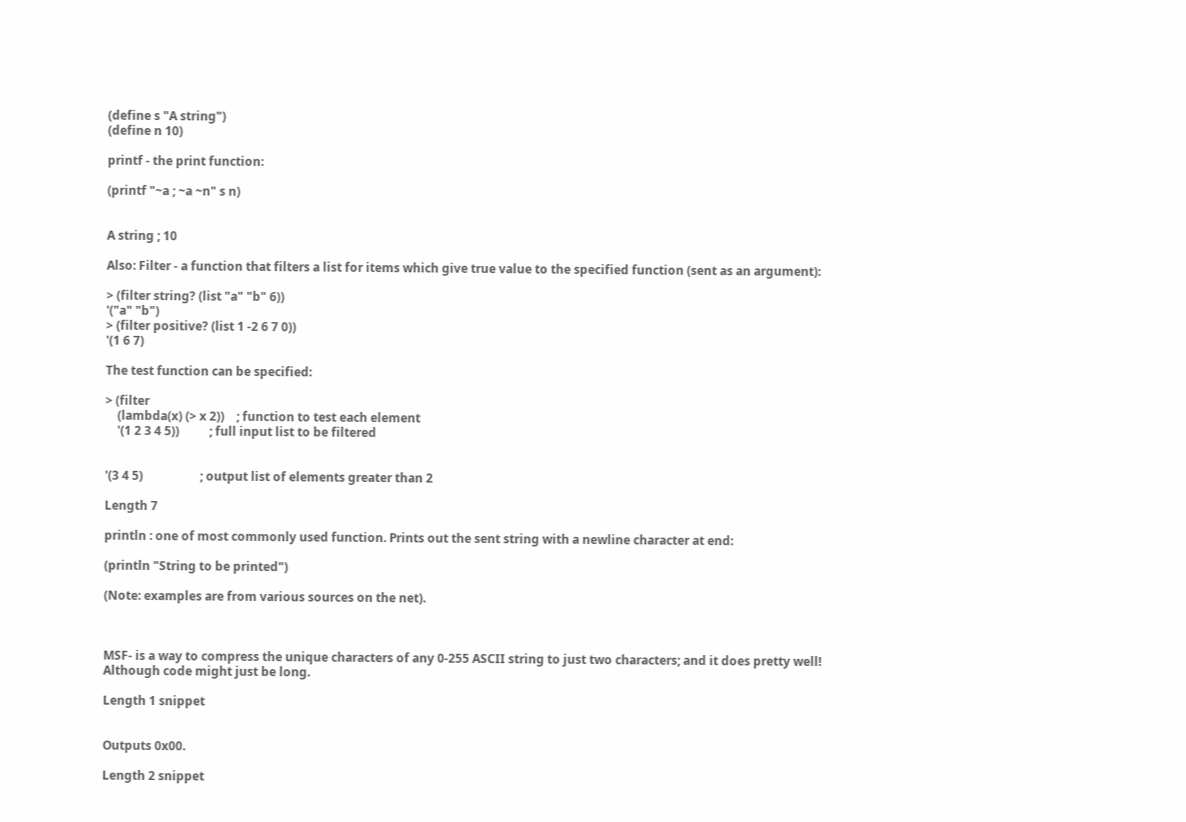(define s "A string")
(define n 10)

printf - the print function:

(printf "~a ; ~a ~n" s n)


A string ; 10

Also: Filter - a function that filters a list for items which give true value to the specified function (sent as an argument):

> (filter string? (list "a" "b" 6))
'("a" "b")
> (filter positive? (list 1 -2 6 7 0))
'(1 6 7)

The test function can be specified:

> (filter
    (lambda(x) (> x 2))    ; function to test each element
    '(1 2 3 4 5))          ; full input list to be filtered


'(3 4 5)                   ; output list of elements greater than 2

Length 7

println : one of most commonly used function. Prints out the sent string with a newline character at end:

(println "String to be printed")

(Note: examples are from various sources on the net).



MSF- is a way to compress the unique characters of any 0-255 ASCII string to just two characters; and it does pretty well! Although code might just be long.

Length 1 snippet


Outputs 0x00.

Length 2 snippet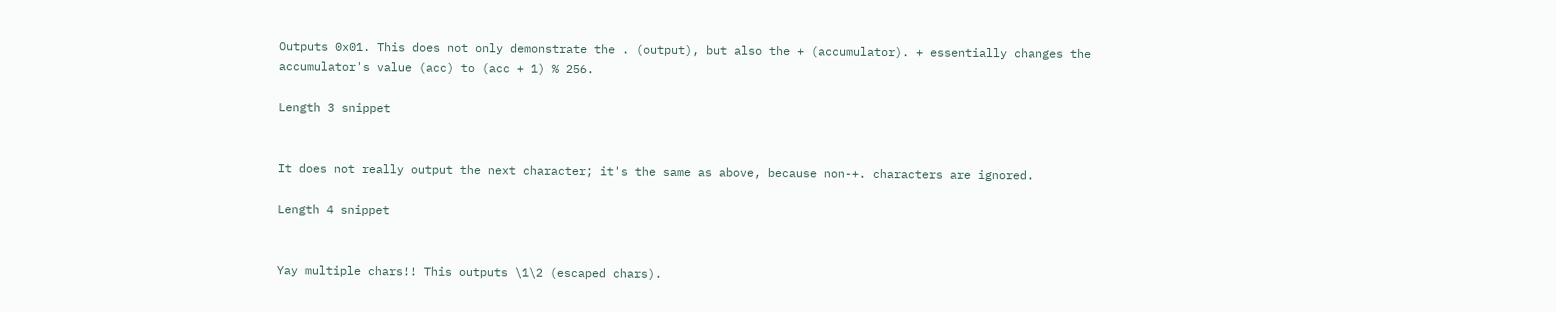Outputs 0x01. This does not only demonstrate the . (output), but also the + (accumulator). + essentially changes the accumulator's value (acc) to (acc + 1) % 256.

Length 3 snippet


It does not really output the next character; it's the same as above, because non-+. characters are ignored.

Length 4 snippet


Yay multiple chars!! This outputs \1\2 (escaped chars).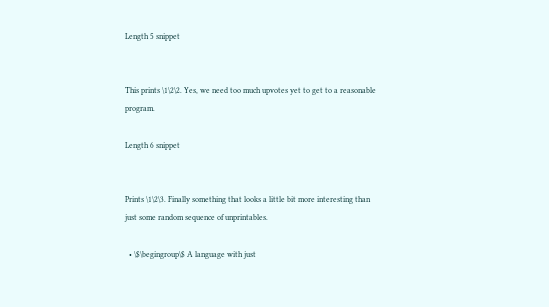Length 5 snippet


This prints \1\2\2. Yes, we need too much upvotes yet to get to a reasonable program.

Length 6 snippet


Prints \1\2\3. Finally something that looks a little bit more interesting than just some random sequence of unprintables.

  • \$\begingroup\$ A language with just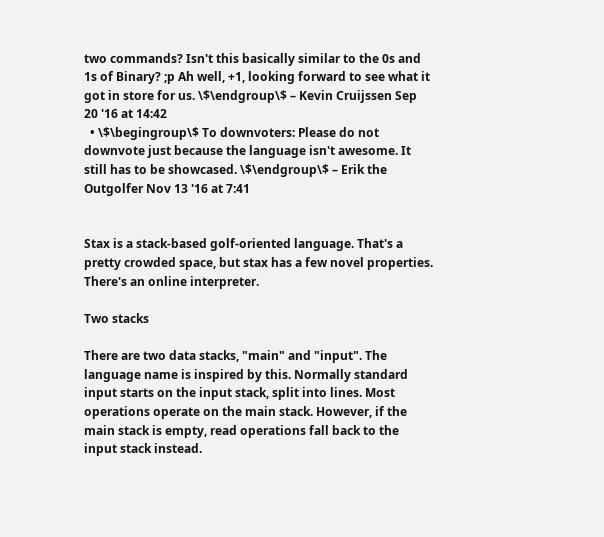two commands? Isn't this basically similar to the 0s and 1s of Binary? ;p Ah well, +1, looking forward to see what it got in store for us. \$\endgroup\$ – Kevin Cruijssen Sep 20 '16 at 14:42
  • \$\begingroup\$ To downvoters: Please do not downvote just because the language isn't awesome. It still has to be showcased. \$\endgroup\$ – Erik the Outgolfer Nov 13 '16 at 7:41


Stax is a stack-based golf-oriented language. That's a pretty crowded space, but stax has a few novel properties. There's an online interpreter.

Two stacks

There are two data stacks, "main" and "input". The language name is inspired by this. Normally standard input starts on the input stack, split into lines. Most operations operate on the main stack. However, if the main stack is empty, read operations fall back to the input stack instead.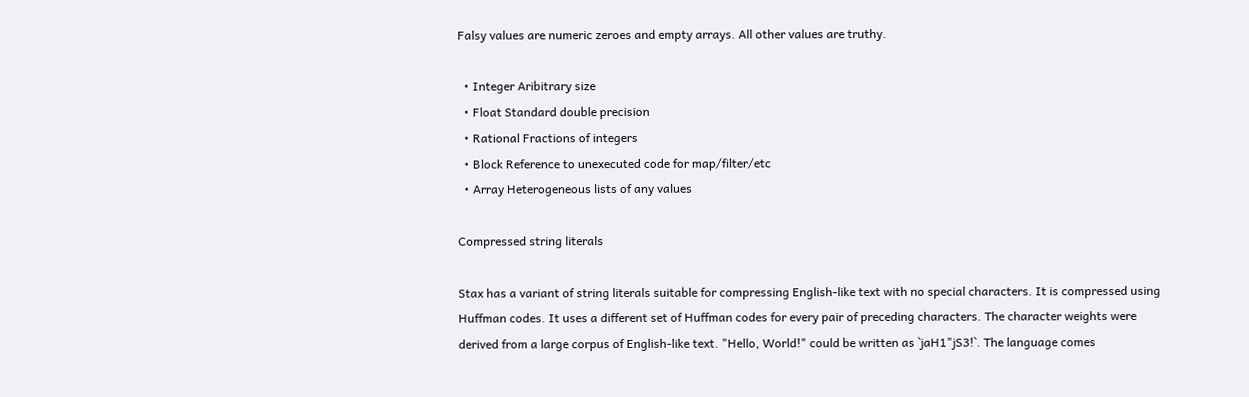Falsy values are numeric zeroes and empty arrays. All other values are truthy.

  • Integer Aribitrary size
  • Float Standard double precision
  • Rational Fractions of integers
  • Block Reference to unexecuted code for map/filter/etc
  • Array Heterogeneous lists of any values

Compressed string literals

Stax has a variant of string literals suitable for compressing English-like text with no special characters. It is compressed using Huffman codes. It uses a different set of Huffman codes for every pair of preceding characters. The character weights were derived from a large corpus of English-like text. "Hello, World!" could be written as `jaH1"jS3!`. The language comes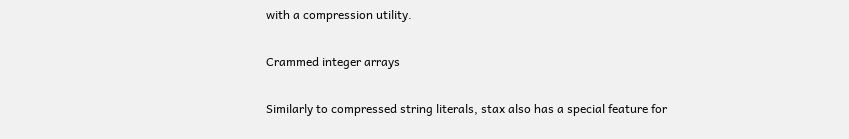with a compression utility.

Crammed integer arrays

Similarly to compressed string literals, stax also has a special feature for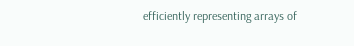efficiently representing arrays of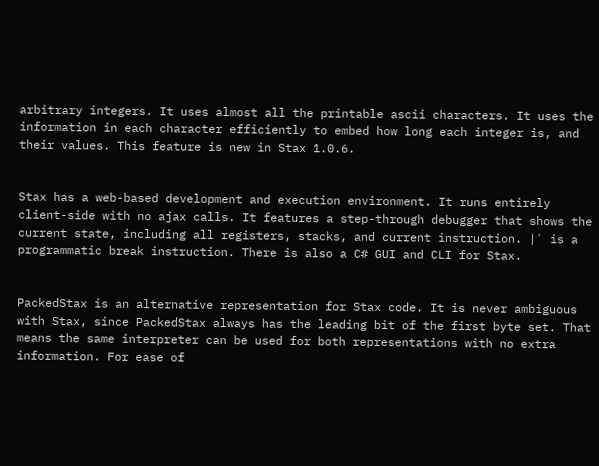arbitrary integers. It uses almost all the printable ascii characters. It uses the information in each character efficiently to embed how long each integer is, and their values. This feature is new in Stax 1.0.6.


Stax has a web-based development and execution environment. It runs entirely client-side with no ajax calls. It features a step-through debugger that shows the current state, including all registers, stacks, and current instruction. |` is a programmatic break instruction. There is also a C# GUI and CLI for Stax.


PackedStax is an alternative representation for Stax code. It is never ambiguous with Stax, since PackedStax always has the leading bit of the first byte set. That means the same interpreter can be used for both representations with no extra information. For ease of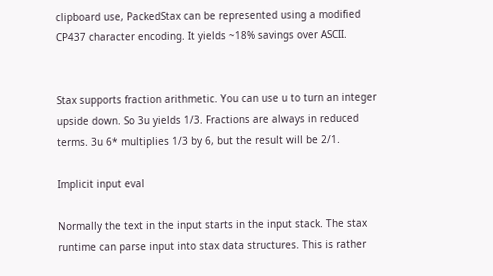clipboard use, PackedStax can be represented using a modified CP437 character encoding. It yields ~18% savings over ASCII.


Stax supports fraction arithmetic. You can use u to turn an integer upside down. So 3u yields 1/3. Fractions are always in reduced terms. 3u 6* multiplies 1/3 by 6, but the result will be 2/1.

Implicit input eval

Normally the text in the input starts in the input stack. The stax runtime can parse input into stax data structures. This is rather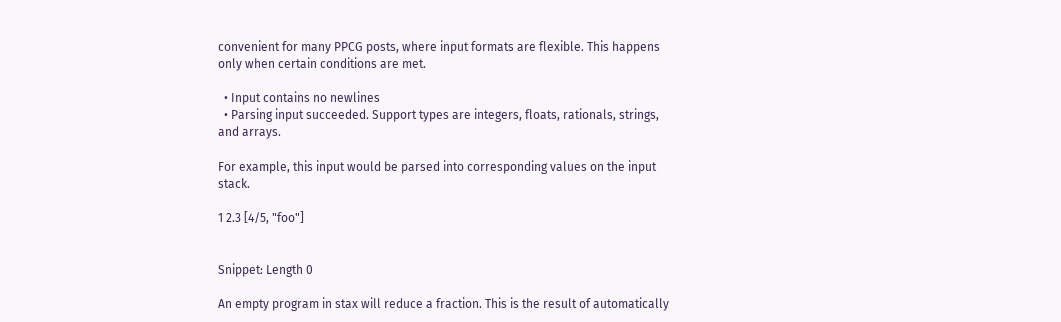convenient for many PPCG posts, where input formats are flexible. This happens only when certain conditions are met.

  • Input contains no newlines
  • Parsing input succeeded. Support types are integers, floats, rationals, strings, and arrays.

For example, this input would be parsed into corresponding values on the input stack.

1 2.3 [4/5, "foo"]


Snippet: Length 0

An empty program in stax will reduce a fraction. This is the result of automatically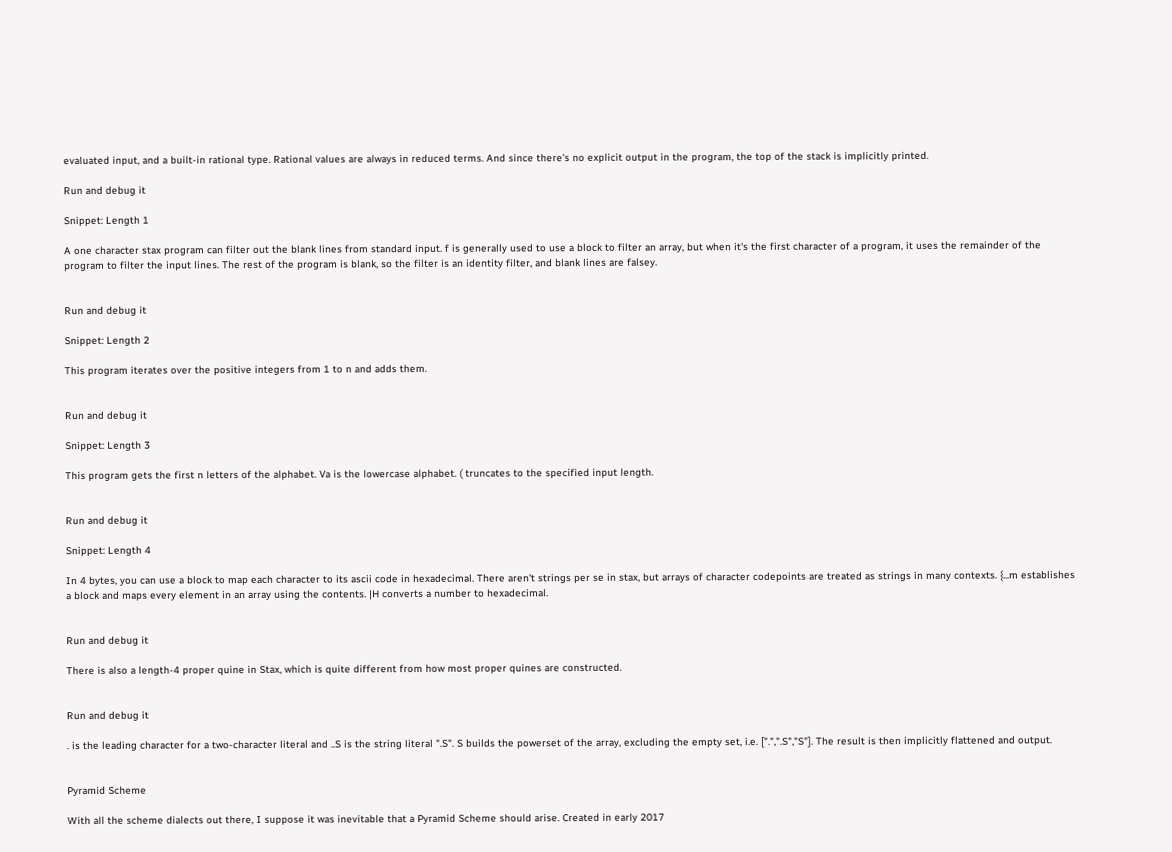evaluated input, and a built-in rational type. Rational values are always in reduced terms. And since there's no explicit output in the program, the top of the stack is implicitly printed.

Run and debug it

Snippet: Length 1

A one character stax program can filter out the blank lines from standard input. f is generally used to use a block to filter an array, but when it's the first character of a program, it uses the remainder of the program to filter the input lines. The rest of the program is blank, so the filter is an identity filter, and blank lines are falsey.


Run and debug it

Snippet: Length 2

This program iterates over the positive integers from 1 to n and adds them.


Run and debug it

Snippet: Length 3

This program gets the first n letters of the alphabet. Va is the lowercase alphabet. ( truncates to the specified input length.


Run and debug it

Snippet: Length 4

In 4 bytes, you can use a block to map each character to its ascii code in hexadecimal. There aren't strings per se in stax, but arrays of character codepoints are treated as strings in many contexts. {...m establishes a block and maps every element in an array using the contents. |H converts a number to hexadecimal.


Run and debug it

There is also a length-4 proper quine in Stax, which is quite different from how most proper quines are constructed.


Run and debug it

. is the leading character for a two-character literal and ..S is the string literal ".S". S builds the powerset of the array, excluding the empty set, i.e. [".",".S","S"]. The result is then implicitly flattened and output.


Pyramid Scheme

With all the scheme dialects out there, I suppose it was inevitable that a Pyramid Scheme should arise. Created in early 2017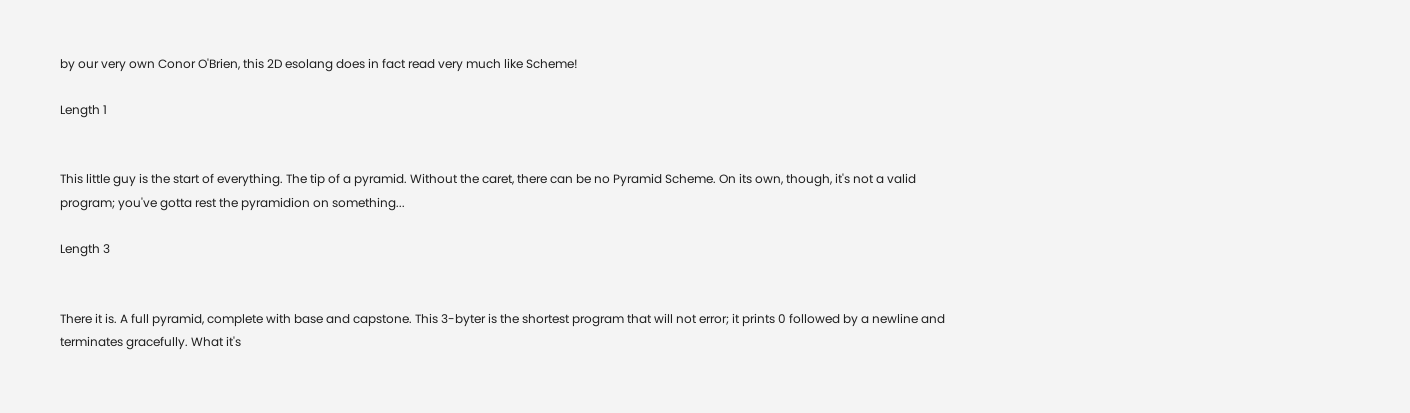by our very own Conor O'Brien, this 2D esolang does in fact read very much like Scheme!

Length 1


This little guy is the start of everything. The tip of a pyramid. Without the caret, there can be no Pyramid Scheme. On its own, though, it's not a valid program; you've gotta rest the pyramidion on something...

Length 3


There it is. A full pyramid, complete with base and capstone. This 3-byter is the shortest program that will not error; it prints 0 followed by a newline and terminates gracefully. What it's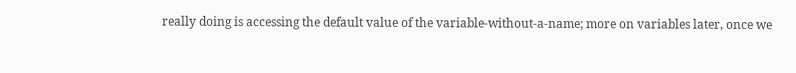really doing is accessing the default value of the variable-without-a-name; more on variables later, once we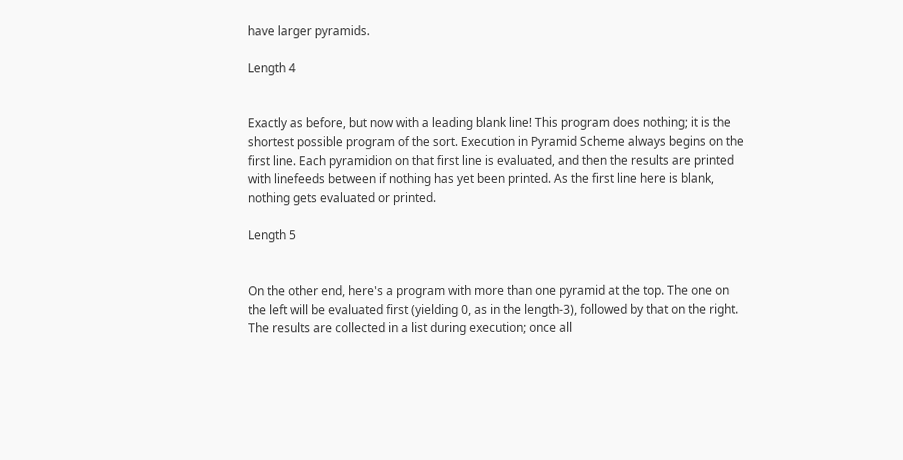have larger pyramids.

Length 4


Exactly as before, but now with a leading blank line! This program does nothing; it is the shortest possible program of the sort. Execution in Pyramid Scheme always begins on the first line. Each pyramidion on that first line is evaluated, and then the results are printed with linefeeds between if nothing has yet been printed. As the first line here is blank, nothing gets evaluated or printed.

Length 5


On the other end, here's a program with more than one pyramid at the top. The one on the left will be evaluated first (yielding 0, as in the length-3), followed by that on the right. The results are collected in a list during execution; once all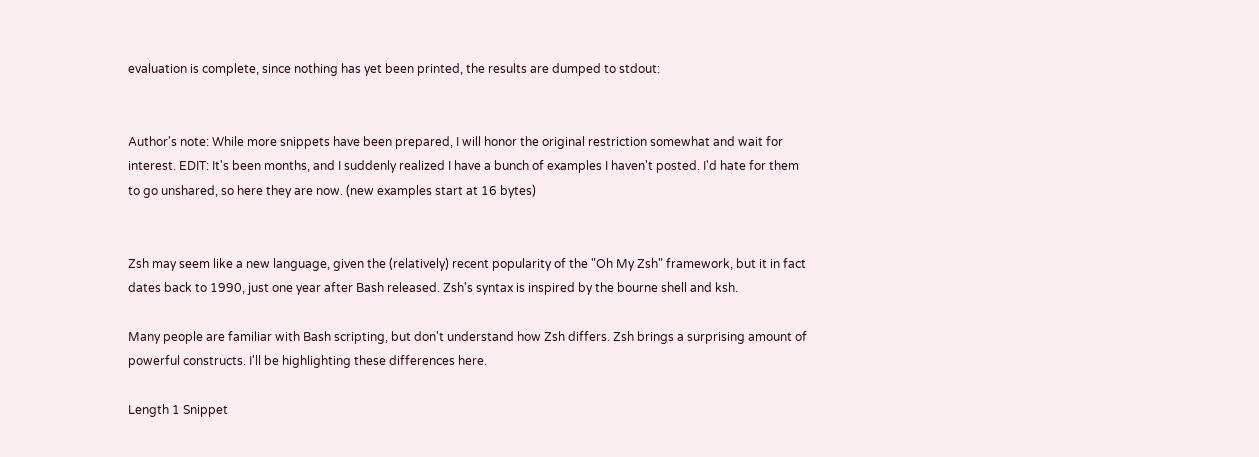evaluation is complete, since nothing has yet been printed, the results are dumped to stdout:


Author's note: While more snippets have been prepared, I will honor the original restriction somewhat and wait for interest. EDIT: It's been months, and I suddenly realized I have a bunch of examples I haven't posted. I'd hate for them to go unshared, so here they are now. (new examples start at 16 bytes)


Zsh may seem like a new language, given the (relatively) recent popularity of the "Oh My Zsh" framework, but it in fact dates back to 1990, just one year after Bash released. Zsh's syntax is inspired by the bourne shell and ksh.

Many people are familiar with Bash scripting, but don't understand how Zsh differs. Zsh brings a surprising amount of powerful constructs. I'll be highlighting these differences here.

Length 1 Snippet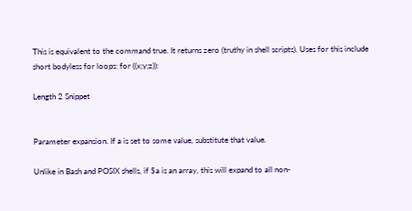This is equivalent to the command true. It returns zero (truthy in shell scripts). Uses for this include short bodyless for loops: for ((x;y;z)):

Length 2 Snippet


Parameter expansion. If a is set to some value, substitute that value.

Unlike in Bash and POSIX shells, if $a is an array, this will expand to all non-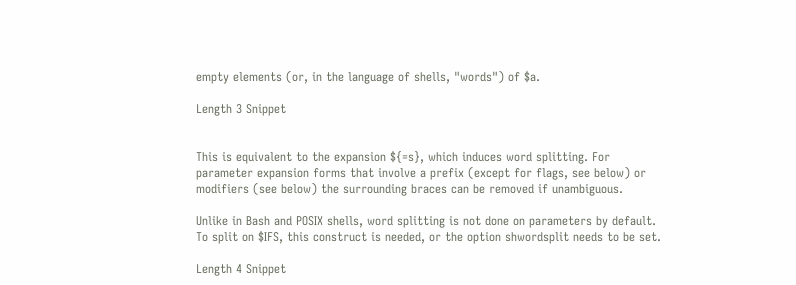empty elements (or, in the language of shells, "words") of $a.

Length 3 Snippet


This is equivalent to the expansion ${=s}, which induces word splitting. For parameter expansion forms that involve a prefix (except for flags, see below) or modifiers (see below) the surrounding braces can be removed if unambiguous.

Unlike in Bash and POSIX shells, word splitting is not done on parameters by default. To split on $IFS, this construct is needed, or the option shwordsplit needs to be set.

Length 4 Snippet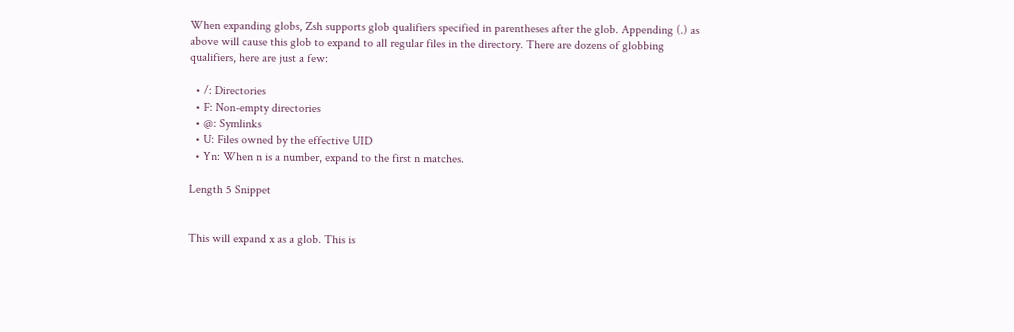When expanding globs, Zsh supports glob qualifiers specified in parentheses after the glob. Appending (.) as above will cause this glob to expand to all regular files in the directory. There are dozens of globbing qualifiers, here are just a few:

  • /: Directories
  • F: Non-empty directories
  • @: Symlinks
  • U: Files owned by the effective UID
  • Yn: When n is a number, expand to the first n matches.

Length 5 Snippet


This will expand x as a glob. This is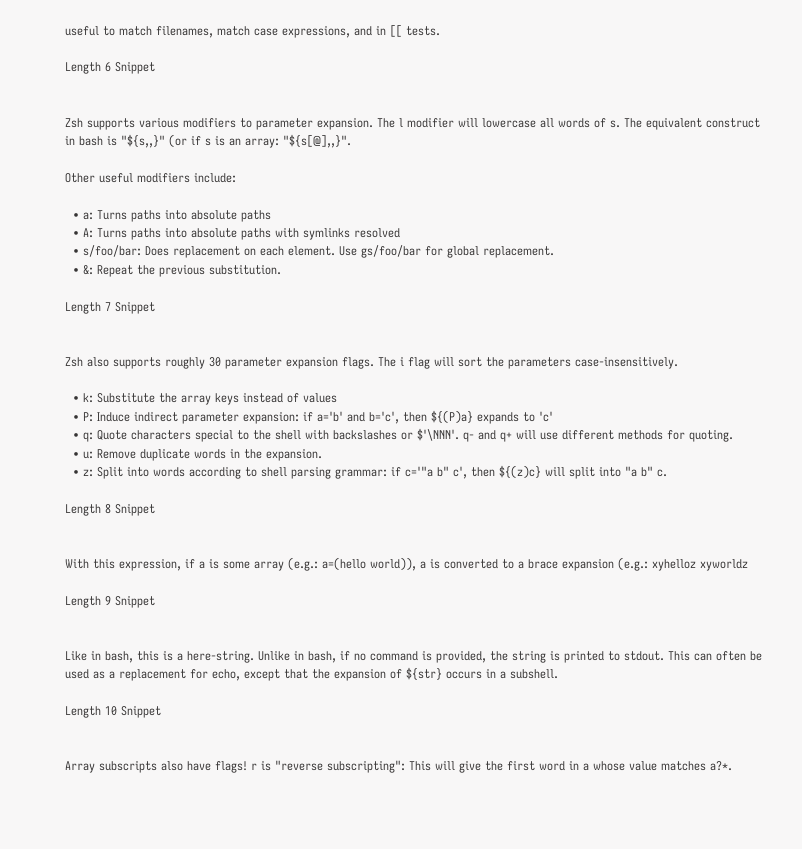useful to match filenames, match case expressions, and in [[ tests.

Length 6 Snippet


Zsh supports various modifiers to parameter expansion. The l modifier will lowercase all words of s. The equivalent construct in bash is "${s,,}" (or if s is an array: "${s[@],,}".

Other useful modifiers include:

  • a: Turns paths into absolute paths
  • A: Turns paths into absolute paths with symlinks resolved
  • s/foo/bar: Does replacement on each element. Use gs/foo/bar for global replacement.
  • &: Repeat the previous substitution.

Length 7 Snippet


Zsh also supports roughly 30 parameter expansion flags. The i flag will sort the parameters case-insensitively.

  • k: Substitute the array keys instead of values
  • P: Induce indirect parameter expansion: if a='b' and b='c', then ${(P)a} expands to 'c'
  • q: Quote characters special to the shell with backslashes or $'\NNN'. q- and q+ will use different methods for quoting.
  • u: Remove duplicate words in the expansion.
  • z: Split into words according to shell parsing grammar: if c='"a b" c', then ${(z)c} will split into "a b" c.

Length 8 Snippet


With this expression, if a is some array (e.g.: a=(hello world)), a is converted to a brace expansion (e.g.: xyhelloz xyworldz

Length 9 Snippet


Like in bash, this is a here-string. Unlike in bash, if no command is provided, the string is printed to stdout. This can often be used as a replacement for echo, except that the expansion of ${str} occurs in a subshell.

Length 10 Snippet


Array subscripts also have flags! r is "reverse subscripting": This will give the first word in a whose value matches a?*.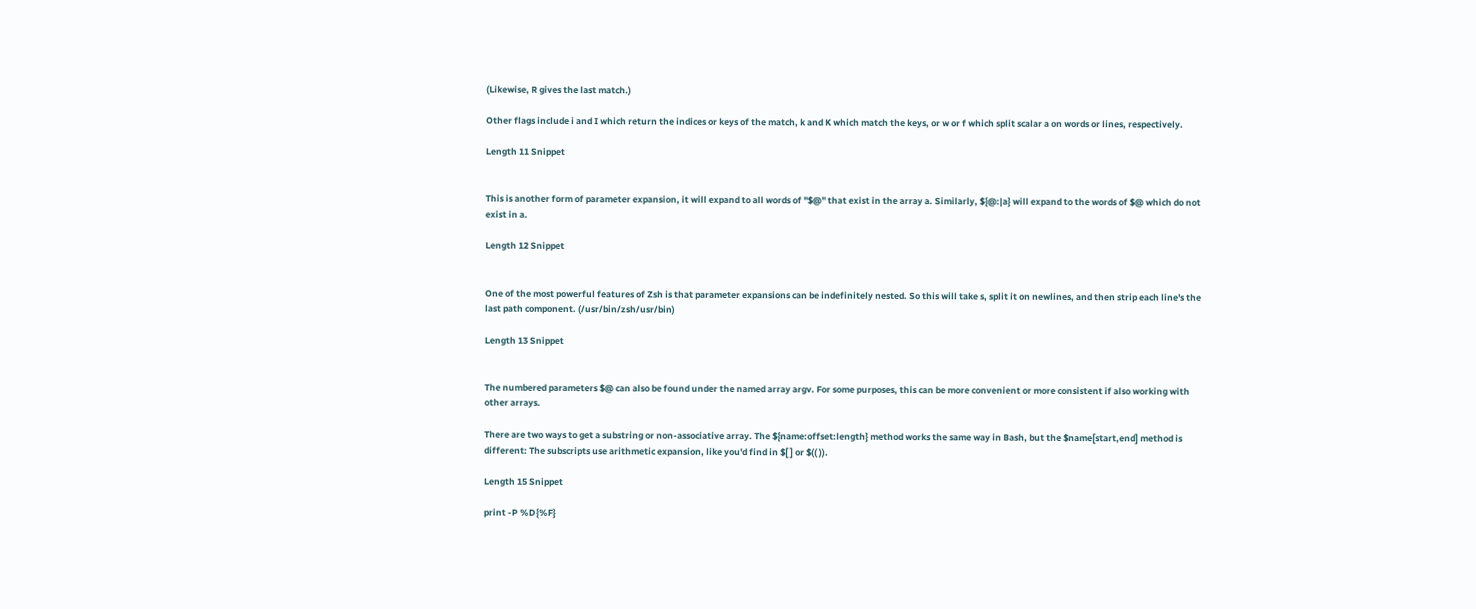(Likewise, R gives the last match.)

Other flags include i and I which return the indices or keys of the match, k and K which match the keys, or w or f which split scalar a on words or lines, respectively.

Length 11 Snippet


This is another form of parameter expansion, it will expand to all words of "$@" that exist in the array a. Similarly, ${@:|a} will expand to the words of $@ which do not exist in a.

Length 12 Snippet


One of the most powerful features of Zsh is that parameter expansions can be indefinitely nested. So this will take s, split it on newlines, and then strip each line's the last path component. (/usr/bin/zsh/usr/bin)

Length 13 Snippet


The numbered parameters $@ can also be found under the named array argv. For some purposes, this can be more convenient or more consistent if also working with other arrays.

There are two ways to get a substring or non-associative array. The ${name:offset:length} method works the same way in Bash, but the $name[start,end] method is different: The subscripts use arithmetic expansion, like you'd find in $[ ] or $(( )).

Length 15 Snippet

print -P %D{%F}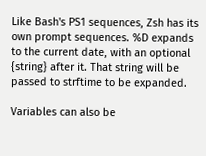Like Bash's PS1 sequences, Zsh has its own prompt sequences. %D expands to the current date, with an optional {string} after it. That string will be passed to strftime to be expanded.

Variables can also be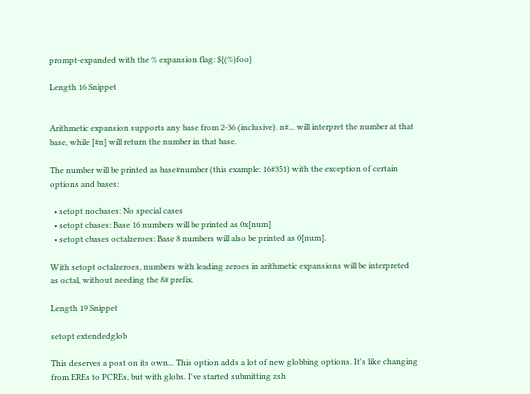prompt-expanded with the % expansion flag: ${(%)foo}

Length 16 Snippet


Arithmetic expansion supports any base from 2-36 (inclusive). n#... will interpret the number at that base, while [#n] will return the number in that base.

The number will be printed as base#number (this example: 16#351) with the exception of certain options and bases:

  • setopt nocbases: No special cases
  • setopt cbases: Base 16 numbers will be printed as 0x[num]
  • setopt cbases octalzeroes: Base 8 numbers will also be printed as 0[num].

With setopt octalzeroes, numbers with leading zeroes in arithmetic expansions will be interpreted as octal, without needing the 8# prefix.

Length 19 Snippet

setopt extendedglob

This deserves a post on its own... This option adds a lot of new globbing options. It's like changing from EREs to PCREs, but with globs. I've started submitting zsh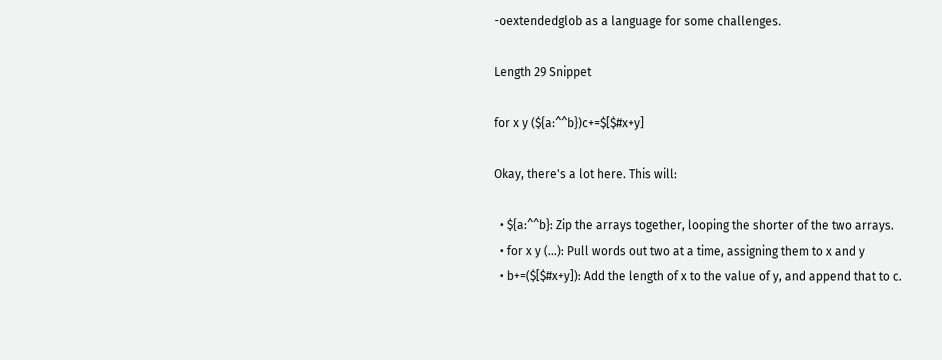-oextendedglob as a language for some challenges.

Length 29 Snippet

for x y (${a:^^b})c+=$[$#x+y]

Okay, there's a lot here. This will:

  • ${a:^^b}: Zip the arrays together, looping the shorter of the two arrays.
  • for x y (...): Pull words out two at a time, assigning them to x and y
  • b+=($[$#x+y]): Add the length of x to the value of y, and append that to c.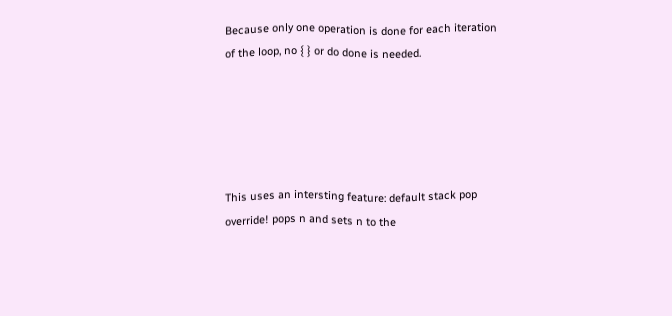Because only one operation is done for each iteration of the loop, no { } or do done is needed.





This uses an intersting feature: default stack pop override! pops n and sets n to the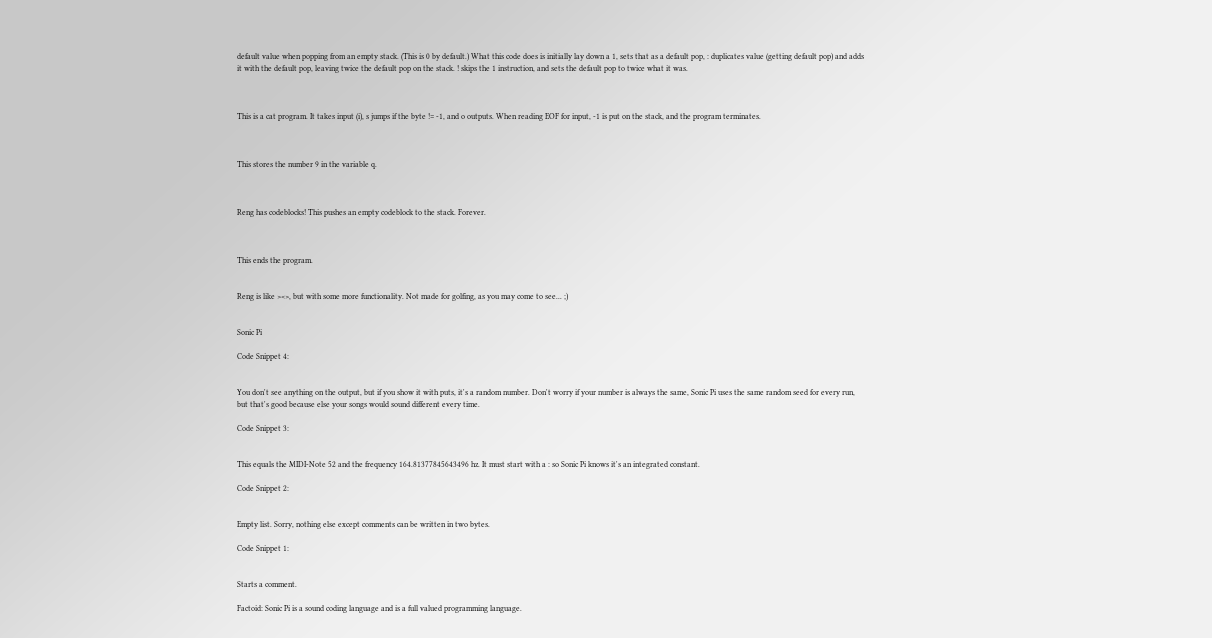default value when popping from an empty stack. (This is 0 by default.) What this code does is initially lay down a 1, sets that as a default pop, : duplicates value (getting default pop) and adds it with the default pop, leaving twice the default pop on the stack. ! skips the 1 instruction, and sets the default pop to twice what it was.



This is a cat program. It takes input (i), s jumps if the byte != -1, and o outputs. When reading EOF for input, -1 is put on the stack, and the program terminates.



This stores the number 9 in the variable q.



Reng has codeblocks! This pushes an empty codeblock to the stack. Forever.



This ends the program.


Reng is like ><>, but with some more functionality. Not made for golfing, as you may come to see... ;)


Sonic Pi

Code Snippet 4:


You don't see anything on the output, but if you show it with puts, it's a random number. Don't worry if your number is always the same, Sonic Pi uses the same random seed for every run, but that's good because else your songs would sound different every time.

Code Snippet 3:


This equals the MIDI-Note 52 and the frequency 164.81377845643496 hz. It must start with a : so Sonic Pi knows it's an integrated constant.

Code Snippet 2:


Empty list. Sorry, nothing else except comments can be written in two bytes.

Code Snippet 1:


Starts a comment.

Factoid: Sonic Pi is a sound coding language and is a full valued programming language.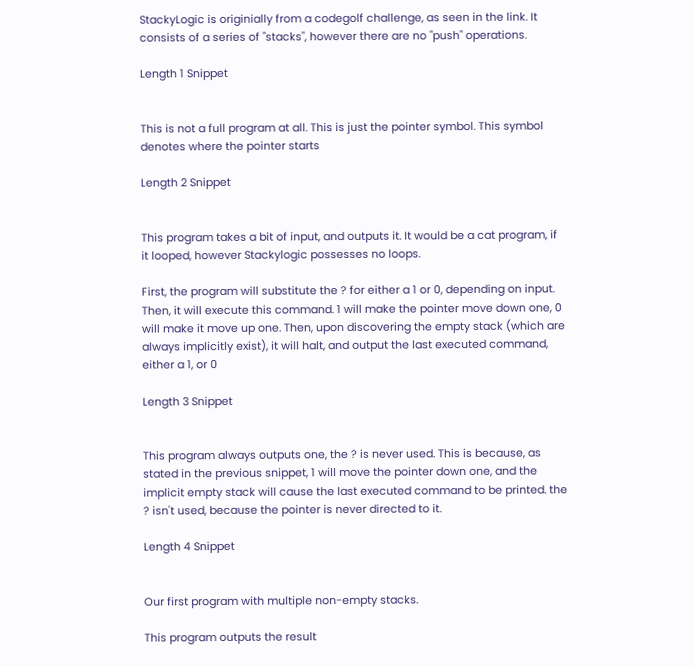StackyLogic is originially from a codegolf challenge, as seen in the link. It consists of a series of "stacks", however there are no "push" operations.

Length 1 Snippet


This is not a full program at all. This is just the pointer symbol. This symbol denotes where the pointer starts

Length 2 Snippet


This program takes a bit of input, and outputs it. It would be a cat program, if it looped, however Stackylogic possesses no loops.

First, the program will substitute the ? for either a 1 or 0, depending on input. Then, it will execute this command. 1 will make the pointer move down one, 0 will make it move up one. Then, upon discovering the empty stack (which are always implicitly exist), it will halt, and output the last executed command, either a 1, or 0

Length 3 Snippet


This program always outputs one, the ? is never used. This is because, as stated in the previous snippet, 1 will move the pointer down one, and the implicit empty stack will cause the last executed command to be printed. the ? isn't used, because the pointer is never directed to it.

Length 4 Snippet


Our first program with multiple non-empty stacks.

This program outputs the result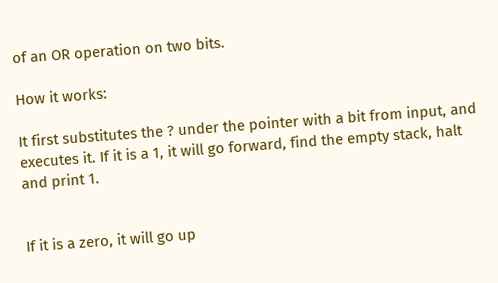of an OR operation on two bits.

How it works:

It first substitutes the ? under the pointer with a bit from input, and executes it. If it is a 1, it will go forward, find the empty stack, halt and print 1.


If it is a zero, it will go up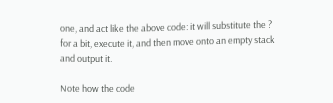one, and act like the above code: it will substitute the ? for a bit, execute it, and then move onto an empty stack and output it.

Note how the code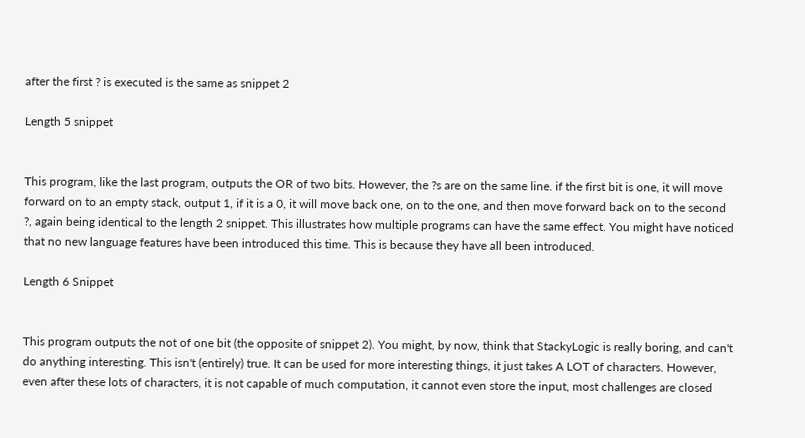after the first ? is executed is the same as snippet 2

Length 5 snippet


This program, like the last program, outputs the OR of two bits. However, the ?s are on the same line. if the first bit is one, it will move forward on to an empty stack, output 1, if it is a 0, it will move back one, on to the one, and then move forward back on to the second ?, again being identical to the length 2 snippet. This illustrates how multiple programs can have the same effect. You might have noticed that no new language features have been introduced this time. This is because they have all been introduced.

Length 6 Snippet


This program outputs the not of one bit (the opposite of snippet 2). You might, by now, think that StackyLogic is really boring, and can't do anything interesting. This isn't (entirely) true. It can be used for more interesting things, it just takes A LOT of characters. However, even after these lots of characters, it is not capable of much computation, it cannot even store the input, most challenges are closed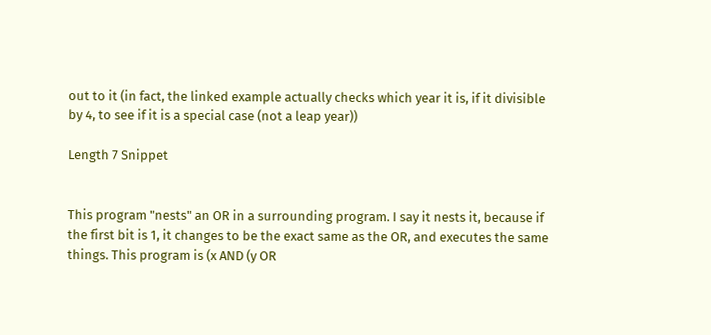out to it (in fact, the linked example actually checks which year it is, if it divisible by 4, to see if it is a special case (not a leap year))

Length 7 Snippet


This program "nests" an OR in a surrounding program. I say it nests it, because if the first bit is 1, it changes to be the exact same as the OR, and executes the same things. This program is (x AND (y OR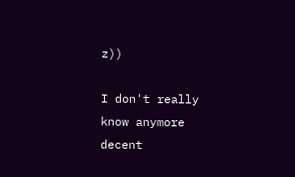z))

I don't really know anymore decent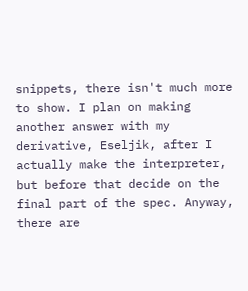snippets, there isn't much more to show. I plan on making another answer with my derivative, Eseljik, after I actually make the interpreter, but before that decide on the final part of the spec. Anyway, there are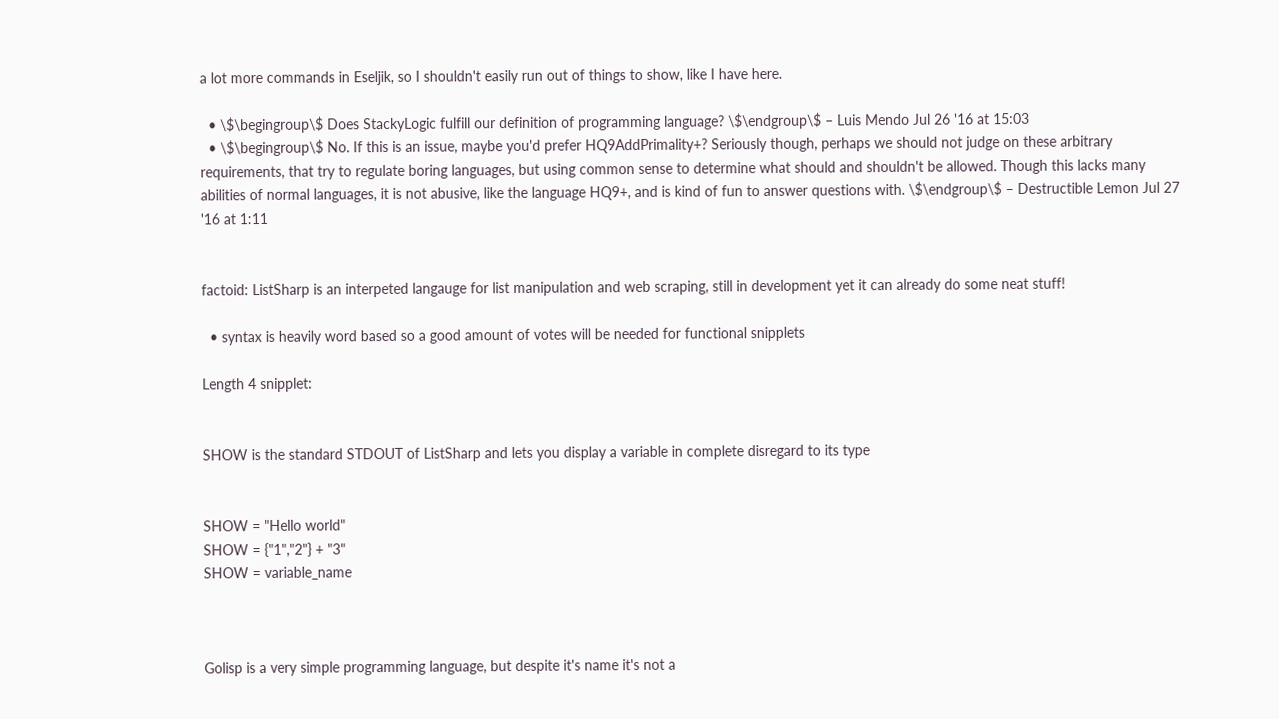a lot more commands in Eseljik, so I shouldn't easily run out of things to show, like I have here.

  • \$\begingroup\$ Does StackyLogic fulfill our definition of programming language? \$\endgroup\$ – Luis Mendo Jul 26 '16 at 15:03
  • \$\begingroup\$ No. If this is an issue, maybe you'd prefer HQ9AddPrimality+? Seriously though, perhaps we should not judge on these arbitrary requirements, that try to regulate boring languages, but using common sense to determine what should and shouldn't be allowed. Though this lacks many abilities of normal languages, it is not abusive, like the language HQ9+, and is kind of fun to answer questions with. \$\endgroup\$ – Destructible Lemon Jul 27 '16 at 1:11


factoid: ListSharp is an interpeted langauge for list manipulation and web scraping, still in development yet it can already do some neat stuff!

  • syntax is heavily word based so a good amount of votes will be needed for functional snipplets

Length 4 snipplet:


SHOW is the standard STDOUT of ListSharp and lets you display a variable in complete disregard to its type


SHOW = "Hello world"
SHOW = {"1","2"} + "3"
SHOW = variable_name



Golisp is a very simple programming language, but despite it's name it's not a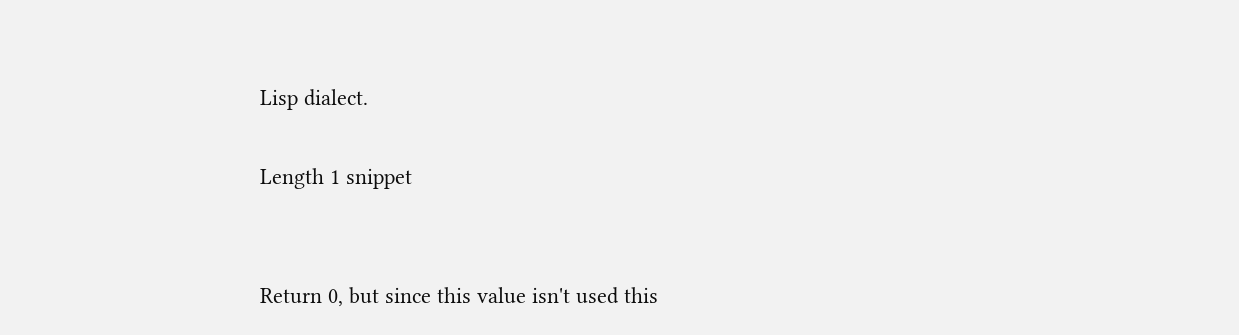Lisp dialect.

Length 1 snippet


Return 0, but since this value isn't used this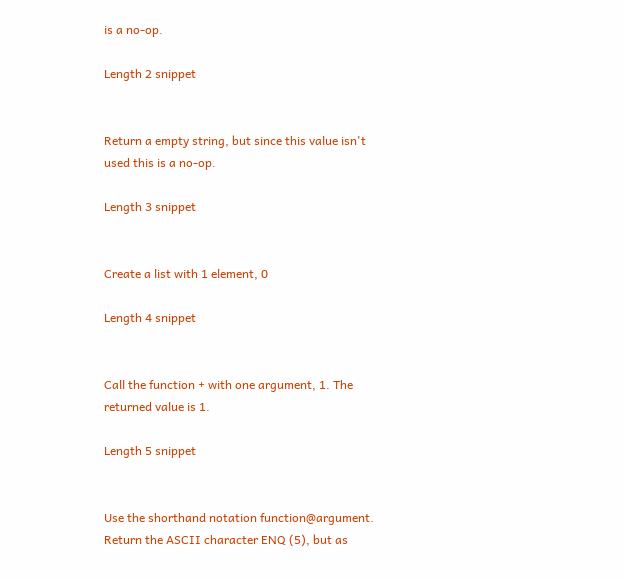is a no-op.

Length 2 snippet


Return a empty string, but since this value isn't used this is a no-op.

Length 3 snippet


Create a list with 1 element, 0

Length 4 snippet


Call the function + with one argument, 1. The returned value is 1.

Length 5 snippet


Use the shorthand notation function@argument. Return the ASCII character ENQ (5), but as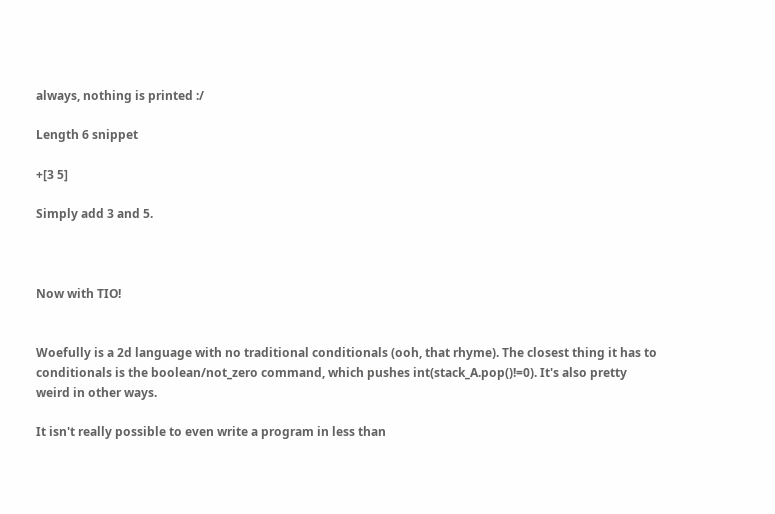always, nothing is printed :/

Length 6 snippet

+[3 5]

Simply add 3 and 5.



Now with TIO!


Woefully is a 2d language with no traditional conditionals (ooh, that rhyme). The closest thing it has to conditionals is the boolean/not_zero command, which pushes int(stack_A.pop()!=0). It's also pretty weird in other ways.

It isn't really possible to even write a program in less than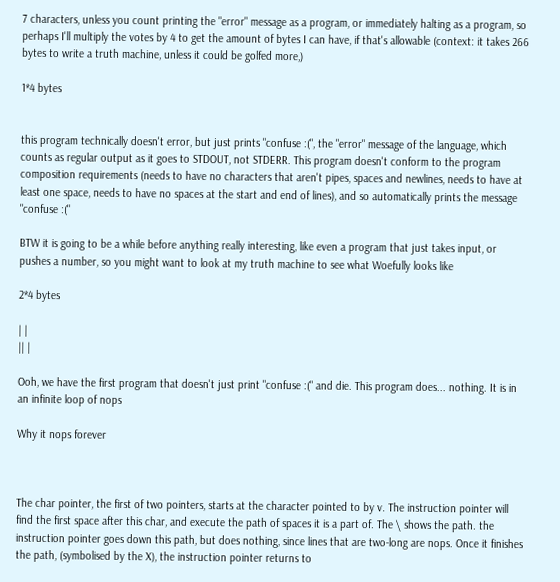7 characters, unless you count printing the "error" message as a program, or immediately halting as a program, so perhaps I'll multiply the votes by 4 to get the amount of bytes I can have, if that's allowable (context: it takes 266 bytes to write a truth machine, unless it could be golfed more,)

1*4 bytes


this program technically doesn't error, but just prints "confuse :(", the "error" message of the language, which counts as regular output as it goes to STDOUT, not STDERR. This program doesn't conform to the program composition requirements (needs to have no characters that aren't pipes, spaces and newlines, needs to have at least one space, needs to have no spaces at the start and end of lines), and so automatically prints the message "confuse :("

BTW it is going to be a while before anything really interesting, like even a program that just takes input, or pushes a number, so you might want to look at my truth machine to see what Woefully looks like

2*4 bytes

| |
|| |

Ooh, we have the first program that doesn't just print "confuse :(" and die. This program does... nothing. It is in an infinite loop of nops

Why it nops forever



The char pointer, the first of two pointers, starts at the character pointed to by v. The instruction pointer will find the first space after this char, and execute the path of spaces it is a part of. The \ shows the path. the instruction pointer goes down this path, but does nothing, since lines that are two-long are nops. Once it finishes the path, (symbolised by the X), the instruction pointer returns to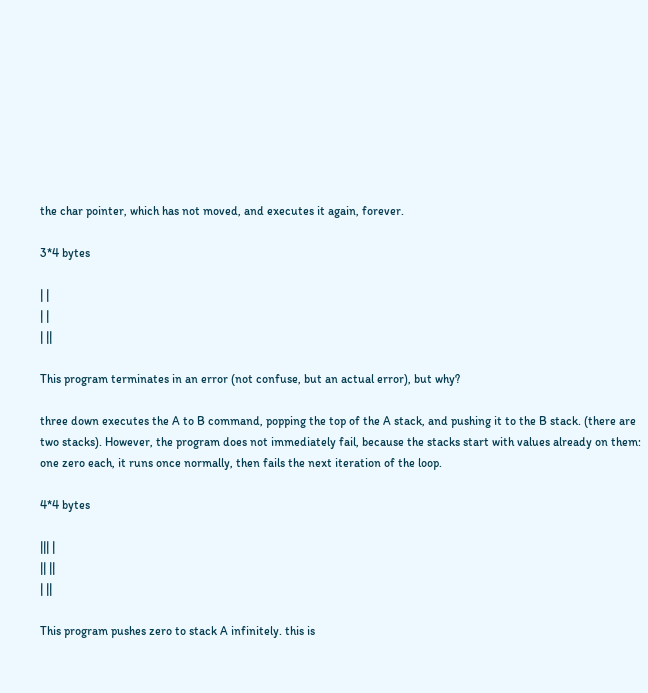the char pointer, which has not moved, and executes it again, forever.

3*4 bytes

| |
| |
| ||

This program terminates in an error (not confuse, but an actual error), but why?

three down executes the A to B command, popping the top of the A stack, and pushing it to the B stack. (there are two stacks). However, the program does not immediately fail, because the stacks start with values already on them: one zero each, it runs once normally, then fails the next iteration of the loop.

4*4 bytes

||| |
|| ||
| ||

This program pushes zero to stack A infinitely. this is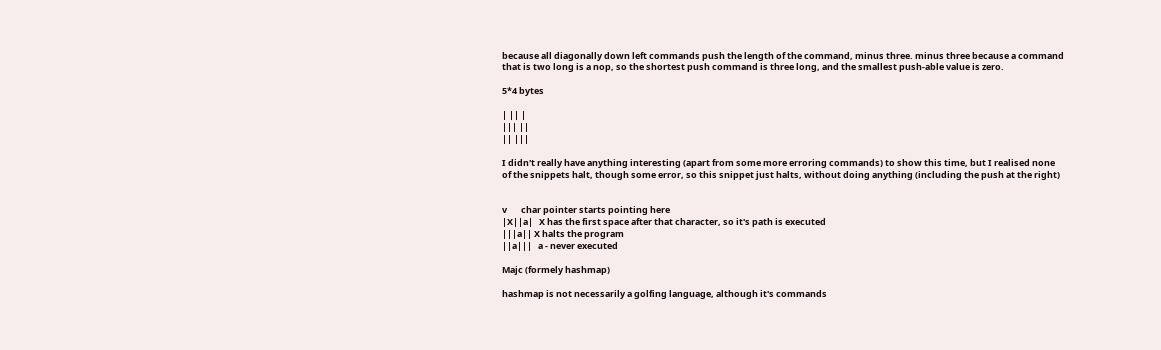because all diagonally down left commands push the length of the command, minus three. minus three because a command that is two long is a nop, so the shortest push command is three long, and the smallest push-able value is zero.

5*4 bytes

| || |
||| ||
|| |||

I didn't really have anything interesting (apart from some more erroring commands) to show this time, but I realised none of the snippets halt, though some error, so this snippet just halts, without doing anything (including the push at the right)


v       char pointer starts pointing here
|X||a|   X has the first space after that character, so it's path is executed
|||a|| X halts the program
||a|||   a - never executed

Majc (formely hashmap)

hashmap is not necessarily a golfing language, although it's commands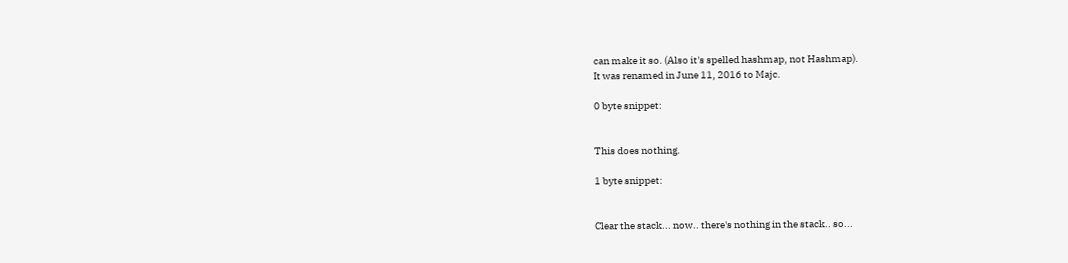can make it so. (Also it's spelled hashmap, not Hashmap).
It was renamed in June 11, 2016 to Majc.

0 byte snippet:


This does nothing.

1 byte snippet:


Clear the stack... now.. there's nothing in the stack.. so...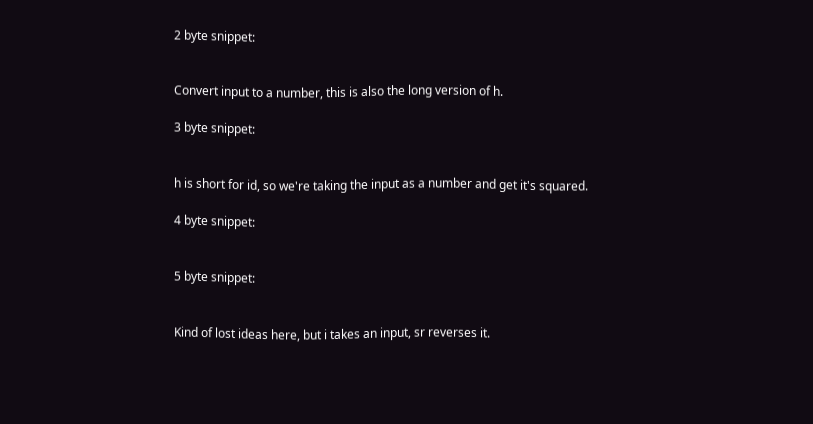2 byte snippet:


Convert input to a number, this is also the long version of h.

3 byte snippet:


h is short for id, so we're taking the input as a number and get it's squared.

4 byte snippet:


5 byte snippet:


Kind of lost ideas here, but i takes an input, sr reverses it.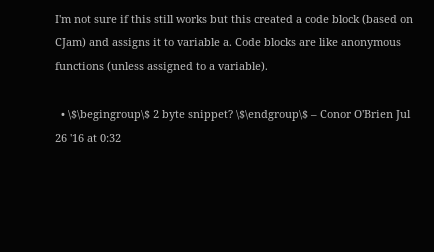I'm not sure if this still works but this created a code block (based on CJam) and assigns it to variable a. Code blocks are like anonymous functions (unless assigned to a variable).

  • \$\begingroup\$ 2 byte snippet? \$\endgroup\$ – Conor O'Brien Jul 26 '16 at 0:32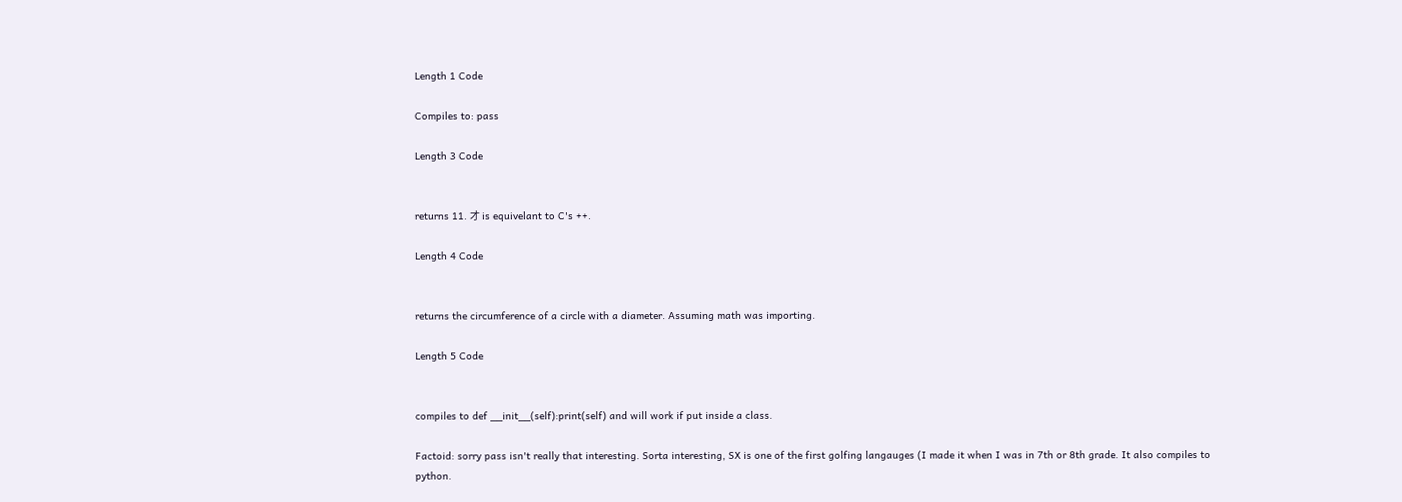Length 1 Code

Compiles to: pass

Length 3 Code


returns 11. 才 is equivelant to C's ++.

Length 4 Code


returns the circumference of a circle with a diameter. Assuming math was importing.

Length 5 Code


compiles to def __init__(self):print(self) and will work if put inside a class.

Factoid: sorry pass isn't really that interesting. Sorta interesting, SX is one of the first golfing langauges (I made it when I was in 7th or 8th grade. It also compiles to python.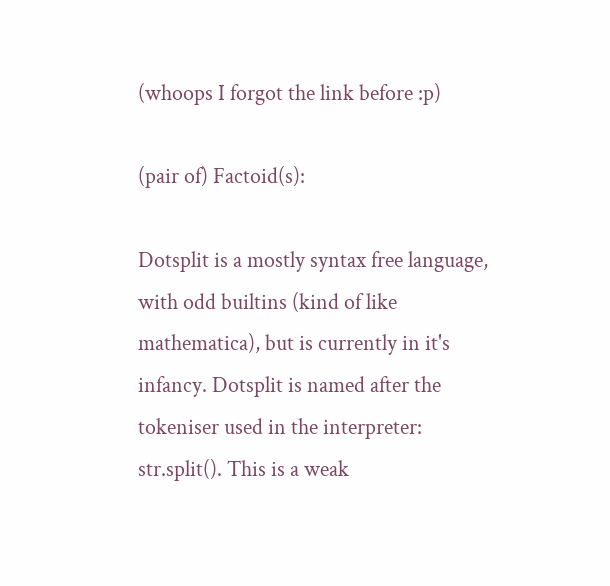(whoops I forgot the link before :p)

(pair of) Factoid(s):

Dotsplit is a mostly syntax free language, with odd builtins (kind of like mathematica), but is currently in it's infancy. Dotsplit is named after the tokeniser used in the interpreter: str.split(). This is a weak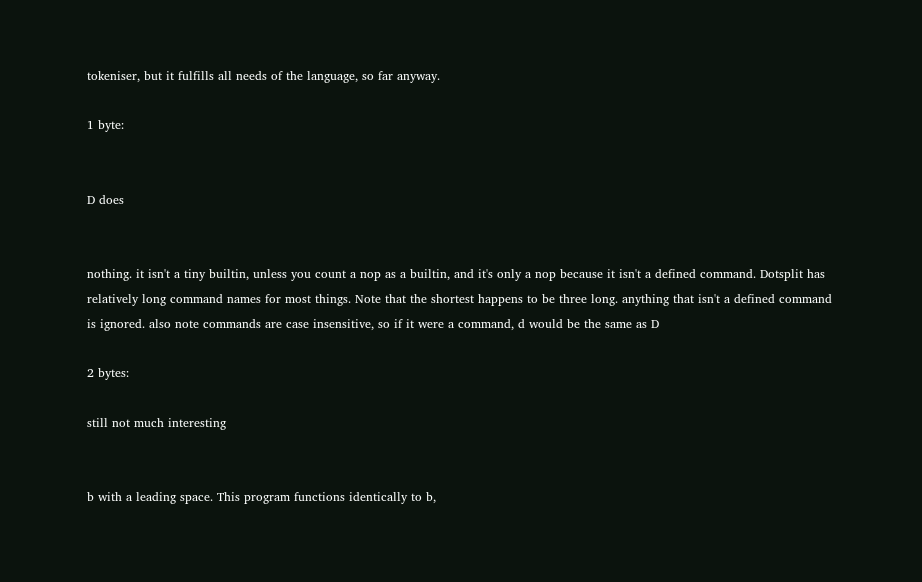tokeniser, but it fulfills all needs of the language, so far anyway.

1 byte:


D does


nothing. it isn't a tiny builtin, unless you count a nop as a builtin, and it's only a nop because it isn't a defined command. Dotsplit has relatively long command names for most things. Note that the shortest happens to be three long. anything that isn't a defined command is ignored. also note commands are case insensitive, so if it were a command, d would be the same as D

2 bytes:

still not much interesting


b with a leading space. This program functions identically to b,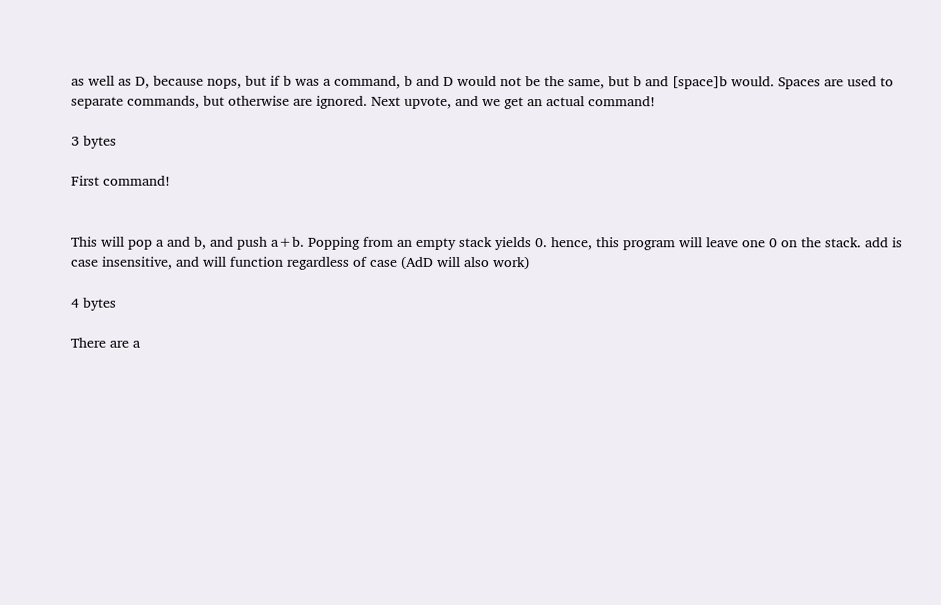as well as D, because nops, but if b was a command, b and D would not be the same, but b and [space]b would. Spaces are used to separate commands, but otherwise are ignored. Next upvote, and we get an actual command!

3 bytes

First command!


This will pop a and b, and push a+b. Popping from an empty stack yields 0. hence, this program will leave one 0 on the stack. add is case insensitive, and will function regardless of case (AdD will also work)

4 bytes

There are a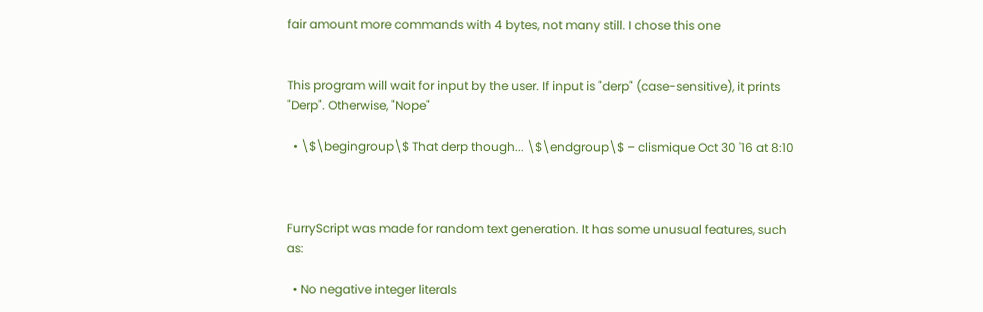fair amount more commands with 4 bytes, not many still. I chose this one


This program will wait for input by the user. If input is "derp" (case-sensitive), it prints "Derp". Otherwise, "Nope"

  • \$\begingroup\$ That derp though... \$\endgroup\$ – clismique Oct 30 '16 at 8:10



FurryScript was made for random text generation. It has some unusual features, such as:

  • No negative integer literals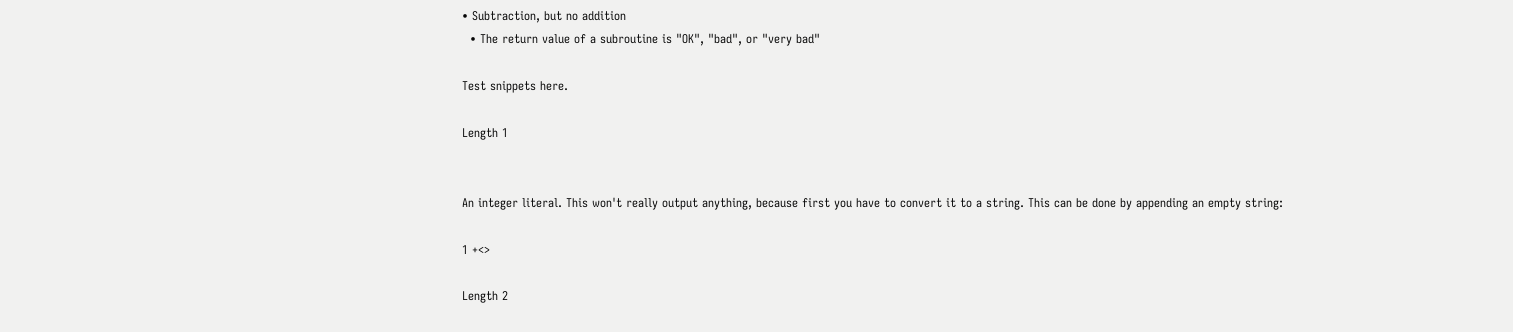• Subtraction, but no addition
  • The return value of a subroutine is "OK", "bad", or "very bad"

Test snippets here.

Length 1


An integer literal. This won't really output anything, because first you have to convert it to a string. This can be done by appending an empty string:

1 +<>

Length 2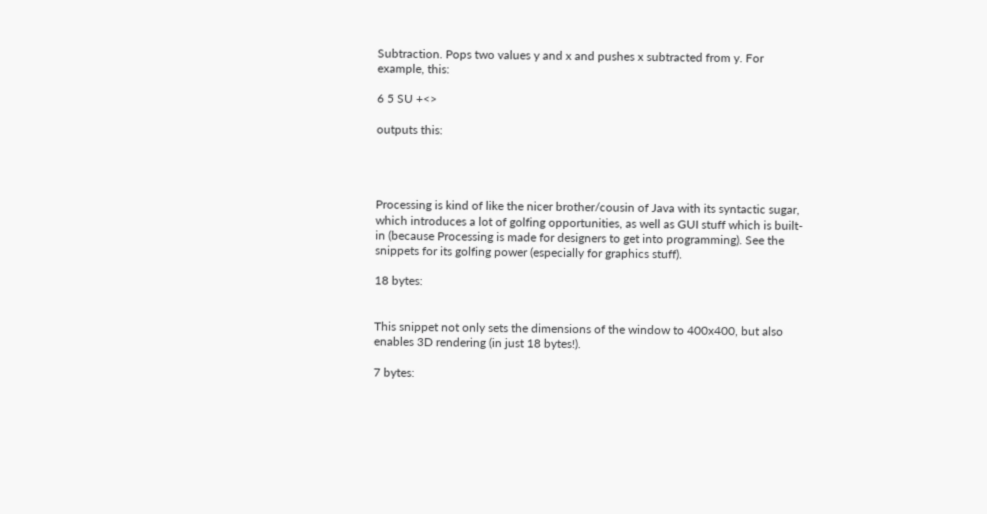Subtraction. Pops two values y and x and pushes x subtracted from y. For example, this:

6 5 SU +<>

outputs this:




Processing is kind of like the nicer brother/cousin of Java with its syntactic sugar, which introduces a lot of golfing opportunities, as well as GUI stuff which is built-in (because Processing is made for designers to get into programming). See the snippets for its golfing power (especially for graphics stuff).

18 bytes:


This snippet not only sets the dimensions of the window to 400x400, but also enables 3D rendering (in just 18 bytes!).

7 bytes: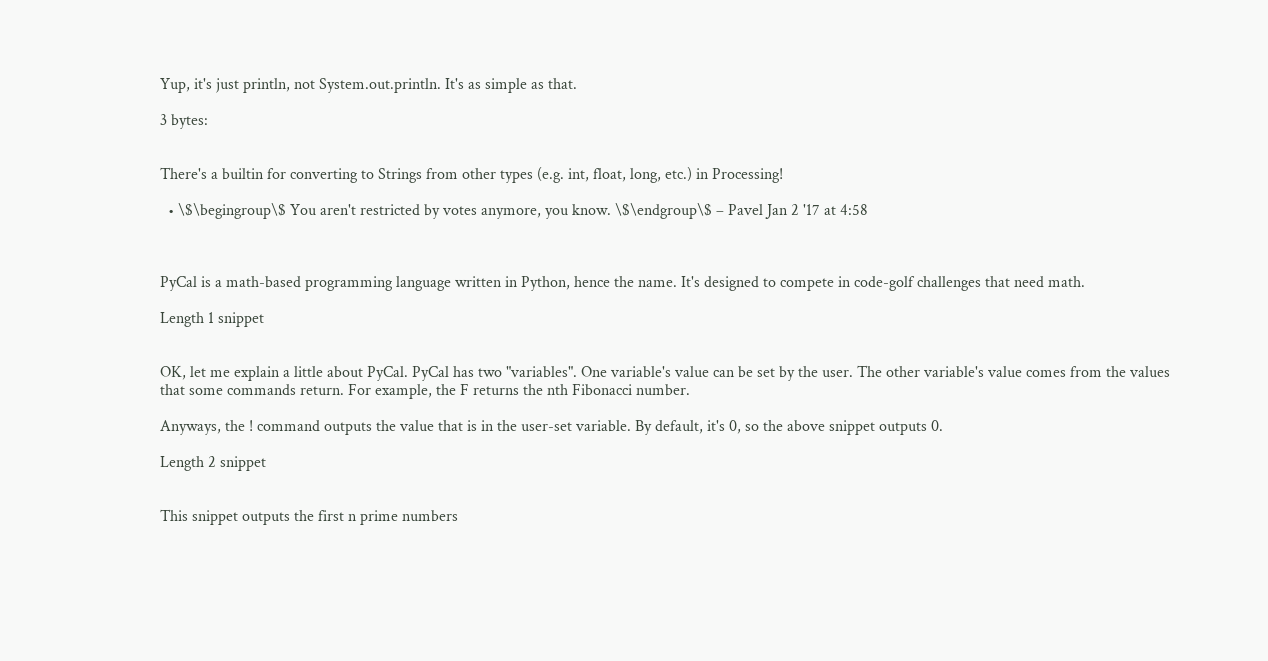Yup, it's just println, not System.out.println. It's as simple as that.

3 bytes:


There's a builtin for converting to Strings from other types (e.g. int, float, long, etc.) in Processing!

  • \$\begingroup\$ You aren't restricted by votes anymore, you know. \$\endgroup\$ – Pavel Jan 2 '17 at 4:58



PyCal is a math-based programming language written in Python, hence the name. It's designed to compete in code-golf challenges that need math.

Length 1 snippet


OK, let me explain a little about PyCal. PyCal has two "variables". One variable's value can be set by the user. The other variable's value comes from the values that some commands return. For example, the F returns the nth Fibonacci number.

Anyways, the ! command outputs the value that is in the user-set variable. By default, it's 0, so the above snippet outputs 0.

Length 2 snippet


This snippet outputs the first n prime numbers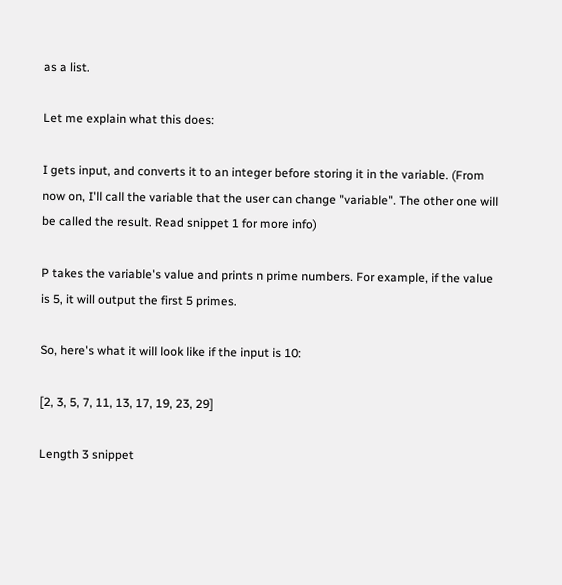as a list.

Let me explain what this does:

I gets input, and converts it to an integer before storing it in the variable. (From now on, I'll call the variable that the user can change "variable". The other one will be called the result. Read snippet 1 for more info)

P takes the variable's value and prints n prime numbers. For example, if the value is 5, it will output the first 5 primes.

So, here's what it will look like if the input is 10:

[2, 3, 5, 7, 11, 13, 17, 19, 23, 29]

Length 3 snippet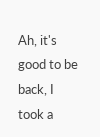Ah, it's good to be back, I took a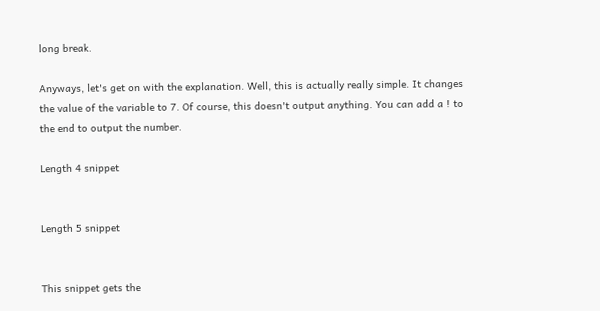long break.

Anyways, let's get on with the explanation. Well, this is actually really simple. It changes the value of the variable to 7. Of course, this doesn't output anything. You can add a ! to the end to output the number.

Length 4 snippet


Length 5 snippet


This snippet gets the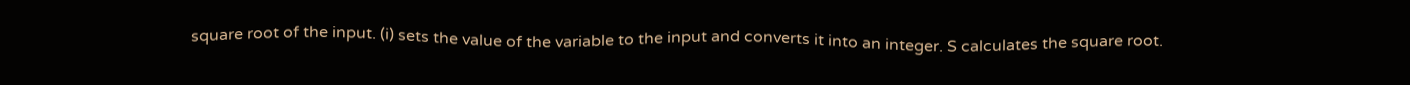square root of the input. (i) sets the value of the variable to the input and converts it into an integer. S calculates the square root.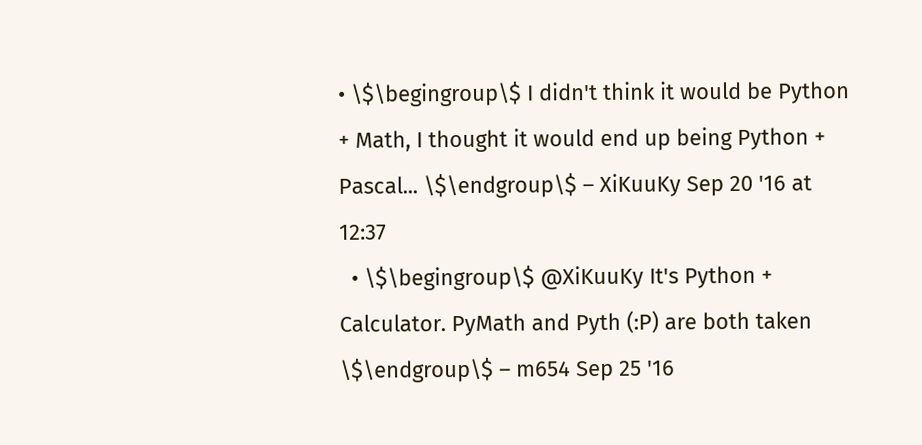• \$\begingroup\$ I didn't think it would be Python + Math, I thought it would end up being Python + Pascal... \$\endgroup\$ – XiKuuKy Sep 20 '16 at 12:37
  • \$\begingroup\$ @XiKuuKy It's Python + Calculator. PyMath and Pyth (:P) are both taken \$\endgroup\$ – m654 Sep 25 '16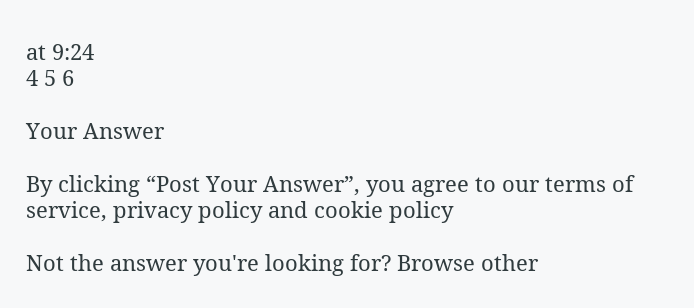at 9:24
4 5 6

Your Answer

By clicking “Post Your Answer”, you agree to our terms of service, privacy policy and cookie policy

Not the answer you're looking for? Browse other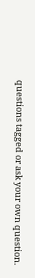questions tagged or ask your own question.